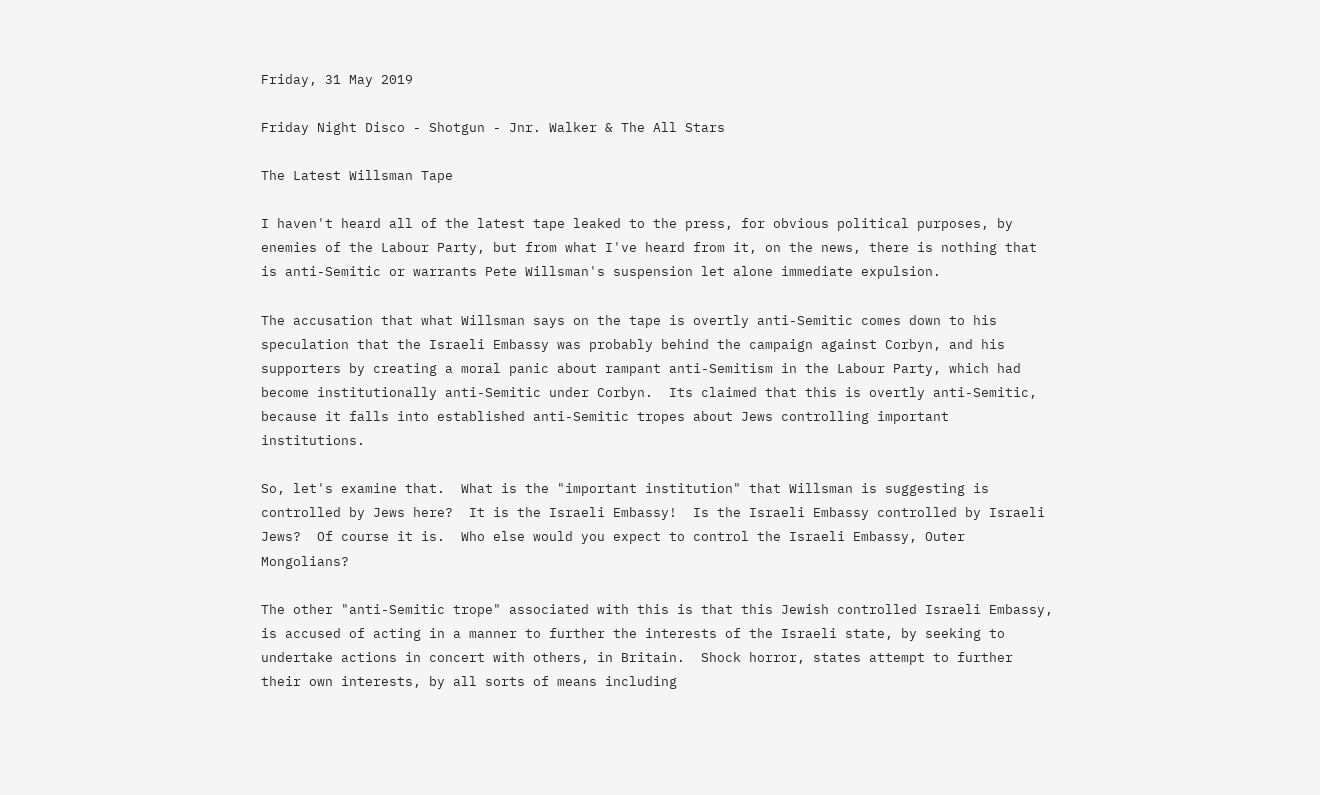Friday, 31 May 2019

Friday Night Disco - Shotgun - Jnr. Walker & The All Stars

The Latest Willsman Tape

I haven't heard all of the latest tape leaked to the press, for obvious political purposes, by enemies of the Labour Party, but from what I've heard from it, on the news, there is nothing that is anti-Semitic or warrants Pete Willsman's suspension let alone immediate expulsion.

The accusation that what Willsman says on the tape is overtly anti-Semitic comes down to his speculation that the Israeli Embassy was probably behind the campaign against Corbyn, and his supporters by creating a moral panic about rampant anti-Semitism in the Labour Party, which had become institutionally anti-Semitic under Corbyn.  Its claimed that this is overtly anti-Semitic, because it falls into established anti-Semitic tropes about Jews controlling important institutions.

So, let's examine that.  What is the "important institution" that Willsman is suggesting is controlled by Jews here?  It is the Israeli Embassy!  Is the Israeli Embassy controlled by Israeli Jews?  Of course it is.  Who else would you expect to control the Israeli Embassy, Outer Mongolians?

The other "anti-Semitic trope" associated with this is that this Jewish controlled Israeli Embassy, is accused of acting in a manner to further the interests of the Israeli state, by seeking to undertake actions in concert with others, in Britain.  Shock horror, states attempt to further their own interests, by all sorts of means including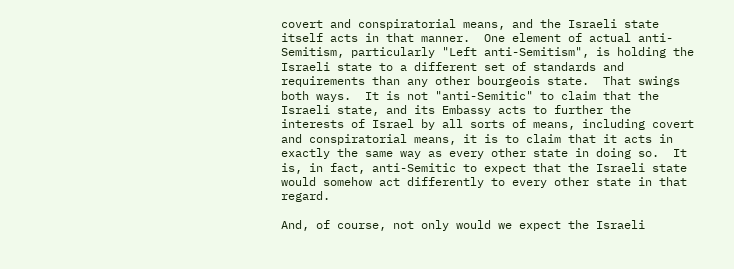covert and conspiratorial means, and the Israeli state itself acts in that manner.  One element of actual anti-Semitism, particularly "Left anti-Semitism", is holding the Israeli state to a different set of standards and requirements than any other bourgeois state.  That swings both ways.  It is not "anti-Semitic" to claim that the Israeli state, and its Embassy acts to further the interests of Israel by all sorts of means, including covert and conspiratorial means, it is to claim that it acts in exactly the same way as every other state in doing so.  It is, in fact, anti-Semitic to expect that the Israeli state would somehow act differently to every other state in that regard.

And, of course, not only would we expect the Israeli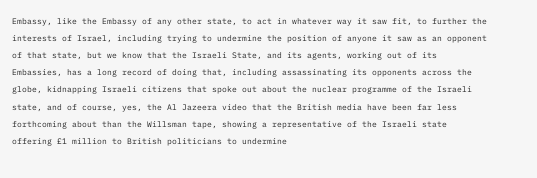Embassy, like the Embassy of any other state, to act in whatever way it saw fit, to further the interests of Israel, including trying to undermine the position of anyone it saw as an opponent of that state, but we know that the Israeli State, and its agents, working out of its Embassies, has a long record of doing that, including assassinating its opponents across the globe, kidnapping Israeli citizens that spoke out about the nuclear programme of the Israeli state, and of course, yes, the Al Jazeera video that the British media have been far less forthcoming about than the Willsman tape, showing a representative of the Israeli state offering £1 million to British politicians to undermine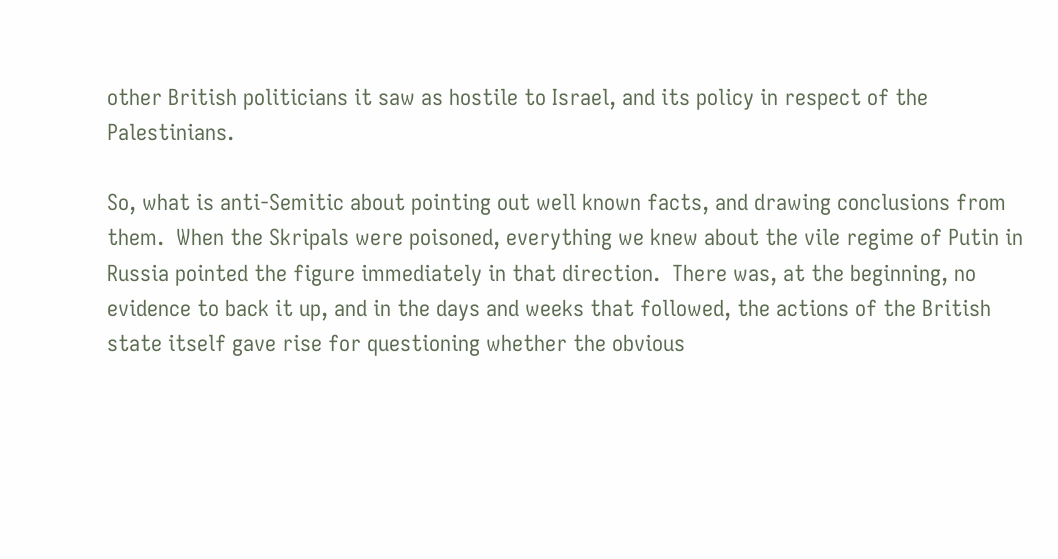other British politicians it saw as hostile to Israel, and its policy in respect of the Palestinians.

So, what is anti-Semitic about pointing out well known facts, and drawing conclusions from them.  When the Skripals were poisoned, everything we knew about the vile regime of Putin in Russia pointed the figure immediately in that direction.  There was, at the beginning, no evidence to back it up, and in the days and weeks that followed, the actions of the British state itself gave rise for questioning whether the obvious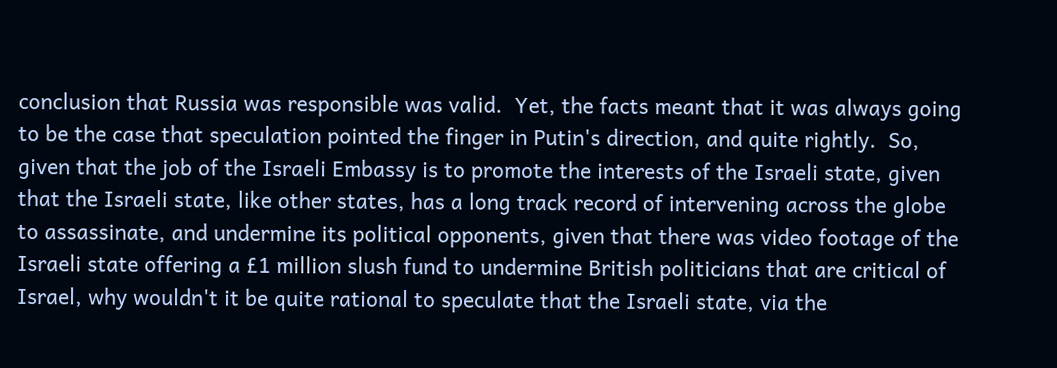conclusion that Russia was responsible was valid.  Yet, the facts meant that it was always going to be the case that speculation pointed the finger in Putin's direction, and quite rightly.  So, given that the job of the Israeli Embassy is to promote the interests of the Israeli state, given that the Israeli state, like other states, has a long track record of intervening across the globe to assassinate, and undermine its political opponents, given that there was video footage of the Israeli state offering a £1 million slush fund to undermine British politicians that are critical of Israel, why wouldn't it be quite rational to speculate that the Israeli state, via the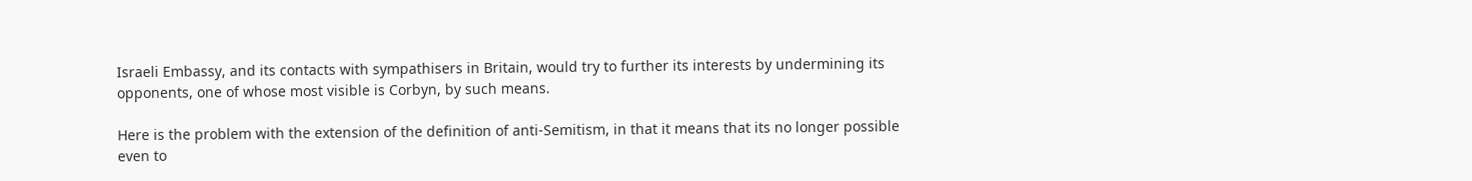Israeli Embassy, and its contacts with sympathisers in Britain, would try to further its interests by undermining its opponents, one of whose most visible is Corbyn, by such means.

Here is the problem with the extension of the definition of anti-Semitism, in that it means that its no longer possible even to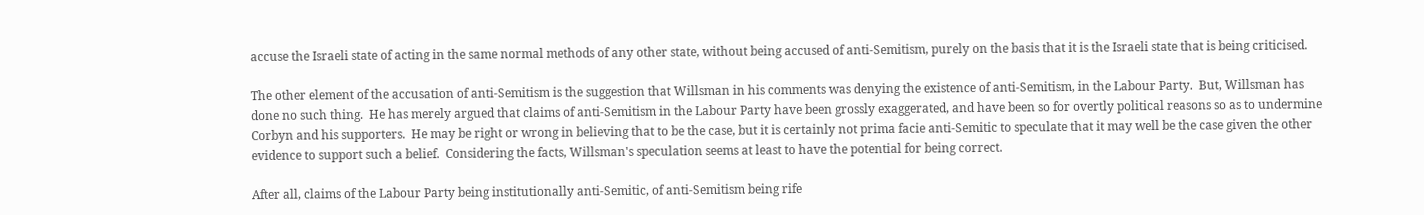accuse the Israeli state of acting in the same normal methods of any other state, without being accused of anti-Semitism, purely on the basis that it is the Israeli state that is being criticised.

The other element of the accusation of anti-Semitism is the suggestion that Willsman in his comments was denying the existence of anti-Semitism, in the Labour Party.  But, Willsman has done no such thing.  He has merely argued that claims of anti-Semitism in the Labour Party have been grossly exaggerated, and have been so for overtly political reasons so as to undermine Corbyn and his supporters.  He may be right or wrong in believing that to be the case, but it is certainly not prima facie anti-Semitic to speculate that it may well be the case given the other evidence to support such a belief.  Considering the facts, Willsman's speculation seems at least to have the potential for being correct.

After all, claims of the Labour Party being institutionally anti-Semitic, of anti-Semitism being rife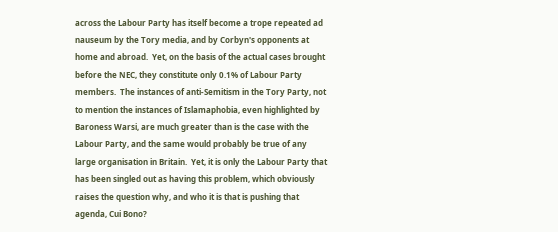across the Labour Party has itself become a trope repeated ad nauseum by the Tory media, and by Corbyn's opponents at home and abroad.  Yet, on the basis of the actual cases brought before the NEC, they constitute only 0.1% of Labour Party members.  The instances of anti-Semitism in the Tory Party, not to mention the instances of Islamaphobia, even highlighted by Baroness Warsi, are much greater than is the case with the Labour Party, and the same would probably be true of any large organisation in Britain.  Yet, it is only the Labour Party that has been singled out as having this problem, which obviously raises the question why, and who it is that is pushing that agenda, Cui Bono?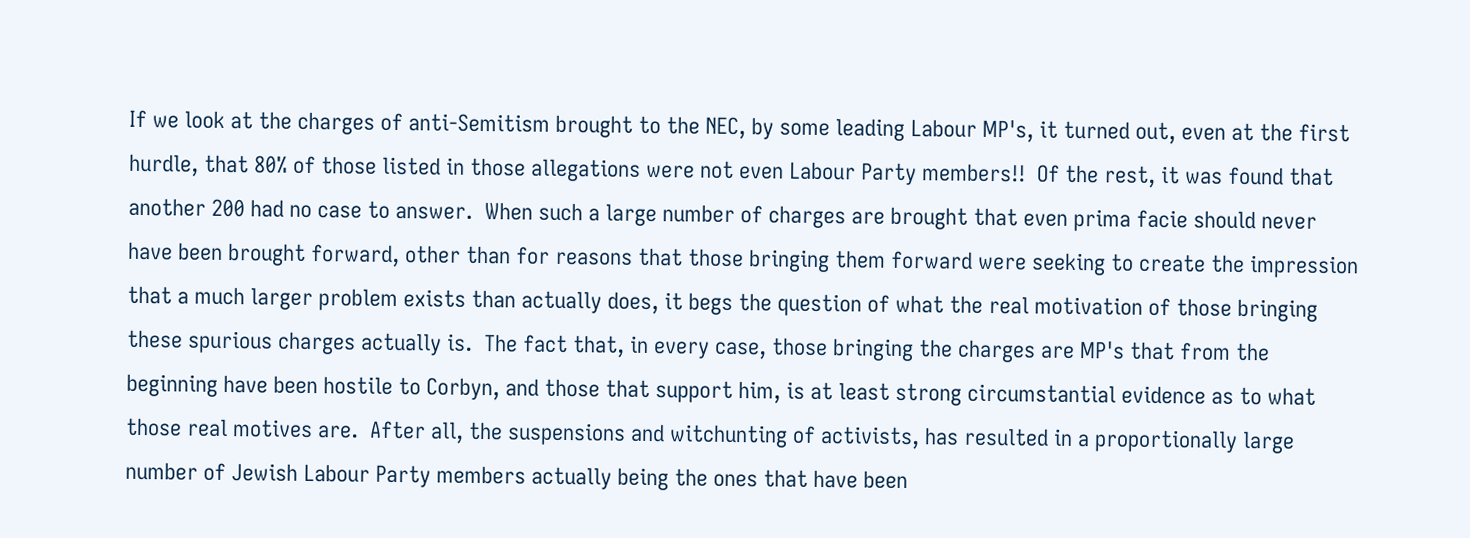If we look at the charges of anti-Semitism brought to the NEC, by some leading Labour MP's, it turned out, even at the first hurdle, that 80% of those listed in those allegations were not even Labour Party members!!  Of the rest, it was found that another 200 had no case to answer.  When such a large number of charges are brought that even prima facie should never have been brought forward, other than for reasons that those bringing them forward were seeking to create the impression that a much larger problem exists than actually does, it begs the question of what the real motivation of those bringing these spurious charges actually is.  The fact that, in every case, those bringing the charges are MP's that from the beginning have been hostile to Corbyn, and those that support him, is at least strong circumstantial evidence as to what those real motives are.  After all, the suspensions and witchunting of activists, has resulted in a proportionally large number of Jewish Labour Party members actually being the ones that have been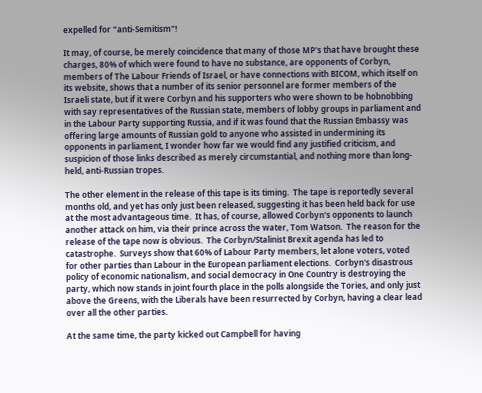expelled for "anti-Semitism"!

It may, of course, be merely coincidence that many of those MP's that have brought these charges, 80% of which were found to have no substance, are opponents of Corbyn, members of The Labour Friends of Israel, or have connections with BICOM, which itself on its website, shows that a number of its senior personnel are former members of the Israeli state, but if it were Corbyn and his supporters who were shown to be hobnobbing with say representatives of the Russian state, members of lobby groups in parliament and in the Labour Party supporting Russia, and if it was found that the Russian Embassy was offering large amounts of Russian gold to anyone who assisted in undermining its opponents in parliament, I wonder how far we would find any justified criticism, and suspicion of those links described as merely circumstantial, and nothing more than long-held, anti-Russian tropes.

The other element in the release of this tape is its timing.  The tape is reportedly several months old, and yet has only just been released, suggesting it has been held back for use at the most advantageous time.  It has, of course, allowed Corbyn's opponents to launch another attack on him, via their prince across the water, Tom Watson.  The reason for the release of the tape now is obvious.  The Corbyn/Stalinist Brexit agenda has led to catastrophe.  Surveys show that 60% of Labour Party members, let alone voters, voted for other parties than Labour in the European parliament elections.  Corbyn's disastrous policy of economic nationalism, and social democracy in One Country is destroying the party, which now stands in joint fourth place in the polls alongside the Tories, and only just above the Greens, with the Liberals have been resurrected by Corbyn, having a clear lead over all the other parties.

At the same time, the party kicked out Campbell for having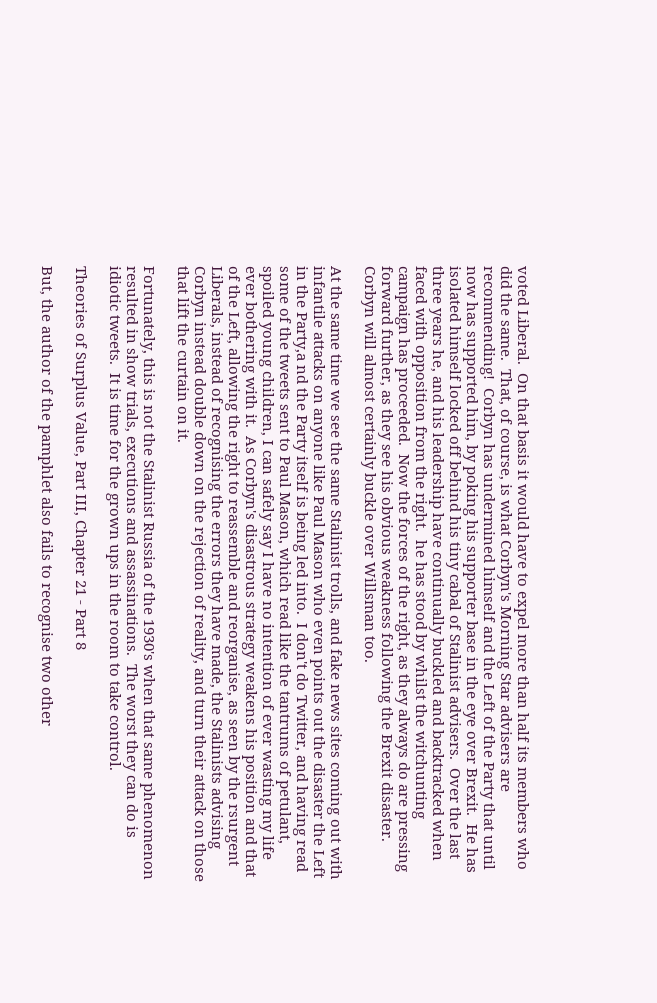voted Liberal.  On that basis it would have to expel more than half its members who did the same.  That, of course, is what Corbyn's Morning Star advisers are recommending!  Corbyn has undermined himself and the Left of the Party that until now has supported him, by poking his supporter base in the eye over Brexit.  He has isolated himself locked off behind his tiny cabal of Stalinist advisers.  Over the last three years he, and his leadership have continually buckled and backtracked when faced with opposition from the right.  he has stood by whilst the witchunting campaign has proceeded.  Now the forces of the right, as they always do are pressing forward further, as they see his obvious weakness following the Brexit disaster.  Corbyn will almost certainly buckle over Willsman too.

At the same time we see the same Stalinist trolls, and fake news sites coming out with infantile attacks on anyone like Paul Mason who even points out the disaster the Left in the Party,a nd the Party itself is being led into.  I don't do Twitter, and having read some of the tweets sent to Paul Mason, which read like the tantrums of petulant, spoiled young children, I can safely say I have no intention of ever wasting my life ever bothering with it.  As Corbyn's disastrous strategy weakens his position and that of the Left, allowing the right to reassemble and reorganise, as seen by the rsurgent Liberals, instead of recognising the errors they have made, the Stalinists advising Corbyn instead double down on the rejection of reality, and turn their attack on those that lift the curtain on it.

Fortunately, this is not the Stalinist Russia of the 1930's when that same phenomenon resulted in show trials, executions and assassinations.  The worst they can do is idiotic tweets.  It is time for the grown ups in the room to take control.

Theories of Surplus Value, Part III, Chapter 21 - Part 8

But, the author of the pamphlet also fails to recognise two other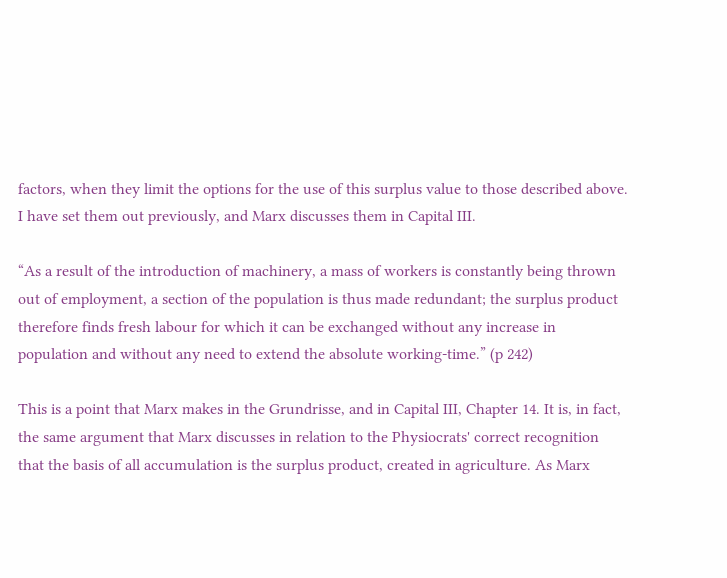factors, when they limit the options for the use of this surplus value to those described above. I have set them out previously, and Marx discusses them in Capital III.

“As a result of the introduction of machinery, a mass of workers is constantly being thrown out of employment, a section of the population is thus made redundant; the surplus product therefore finds fresh labour for which it can be exchanged without any increase in population and without any need to extend the absolute working-time.” (p 242)

This is a point that Marx makes in the Grundrisse, and in Capital III, Chapter 14. It is, in fact, the same argument that Marx discusses in relation to the Physiocrats' correct recognition that the basis of all accumulation is the surplus product, created in agriculture. As Marx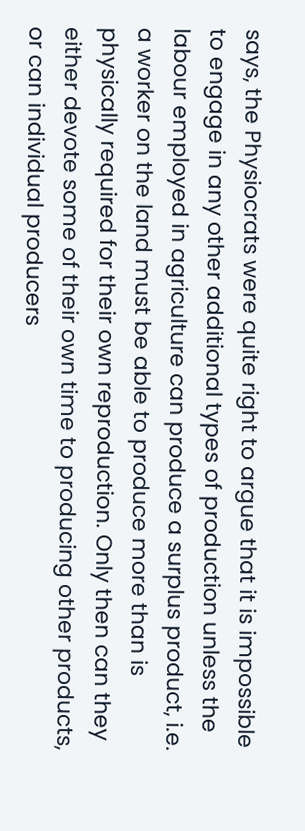says, the Physiocrats were quite right to argue that it is impossible to engage in any other additional types of production unless the labour employed in agriculture can produce a surplus product, i.e. a worker on the land must be able to produce more than is physically required for their own reproduction. Only then can they either devote some of their own time to producing other products, or can individual producers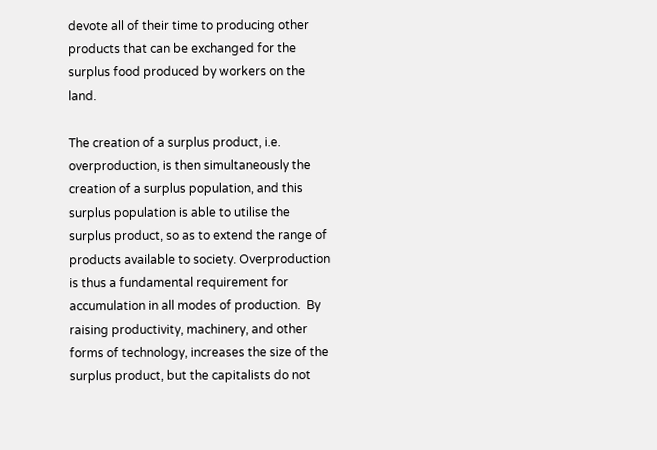devote all of their time to producing other products that can be exchanged for the surplus food produced by workers on the land.

The creation of a surplus product, i.e. overproduction, is then simultaneously the creation of a surplus population, and this surplus population is able to utilise the surplus product, so as to extend the range of products available to society. Overproduction is thus a fundamental requirement for accumulation in all modes of production.  By raising productivity, machinery, and other forms of technology, increases the size of the surplus product, but the capitalists do not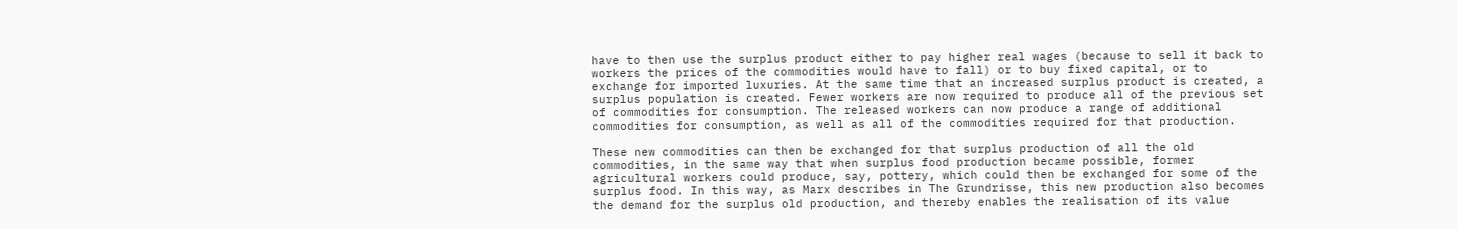have to then use the surplus product either to pay higher real wages (because to sell it back to workers the prices of the commodities would have to fall) or to buy fixed capital, or to exchange for imported luxuries. At the same time that an increased surplus product is created, a surplus population is created. Fewer workers are now required to produce all of the previous set of commodities for consumption. The released workers can now produce a range of additional commodities for consumption, as well as all of the commodities required for that production.

These new commodities can then be exchanged for that surplus production of all the old commodities, in the same way that when surplus food production became possible, former agricultural workers could produce, say, pottery, which could then be exchanged for some of the surplus food. In this way, as Marx describes in The Grundrisse, this new production also becomes the demand for the surplus old production, and thereby enables the realisation of its value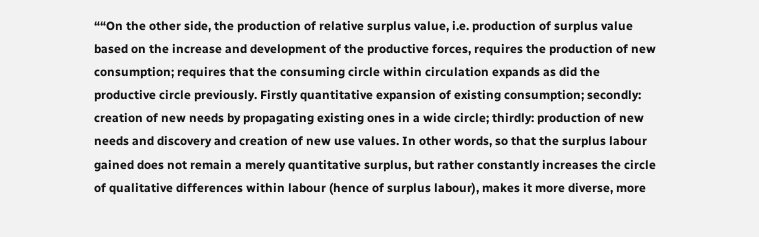““On the other side, the production of relative surplus value, i.e. production of surplus value based on the increase and development of the productive forces, requires the production of new consumption; requires that the consuming circle within circulation expands as did the productive circle previously. Firstly quantitative expansion of existing consumption; secondly: creation of new needs by propagating existing ones in a wide circle; thirdly: production of new needs and discovery and creation of new use values. In other words, so that the surplus labour gained does not remain a merely quantitative surplus, but rather constantly increases the circle of qualitative differences within labour (hence of surplus labour), makes it more diverse, more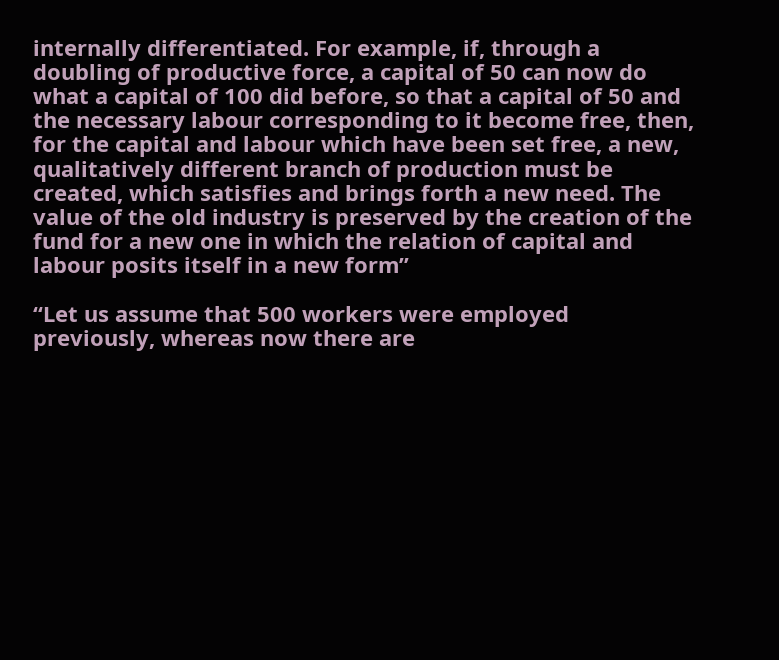internally differentiated. For example, if, through a doubling of productive force, a capital of 50 can now do what a capital of 100 did before, so that a capital of 50 and the necessary labour corresponding to it become free, then, for the capital and labour which have been set free, a new, qualitatively different branch of production must be created, which satisfies and brings forth a new need. The value of the old industry is preserved by the creation of the fund for a new one in which the relation of capital and labour posits itself in a new form”

“Let us assume that 500 workers were employed previously, whereas now there are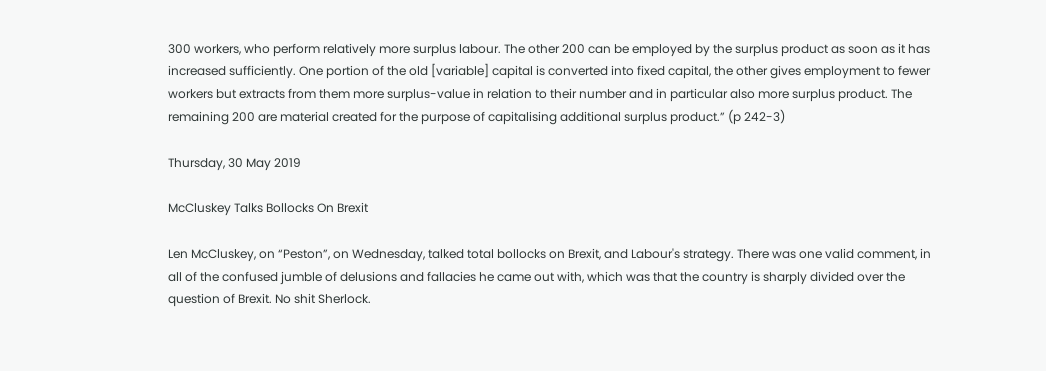300 workers, who perform relatively more surplus labour. The other 200 can be employed by the surplus product as soon as it has increased sufficiently. One portion of the old [variable] capital is converted into fixed capital, the other gives employment to fewer workers but extracts from them more surplus-value in relation to their number and in particular also more surplus product. The remaining 200 are material created for the purpose of capitalising additional surplus product.” (p 242-3)

Thursday, 30 May 2019

McCluskey Talks Bollocks On Brexit

Len McCluskey, on “Peston”, on Wednesday, talked total bollocks on Brexit, and Labour's strategy. There was one valid comment, in all of the confused jumble of delusions and fallacies he came out with, which was that the country is sharply divided over the question of Brexit. No shit Sherlock.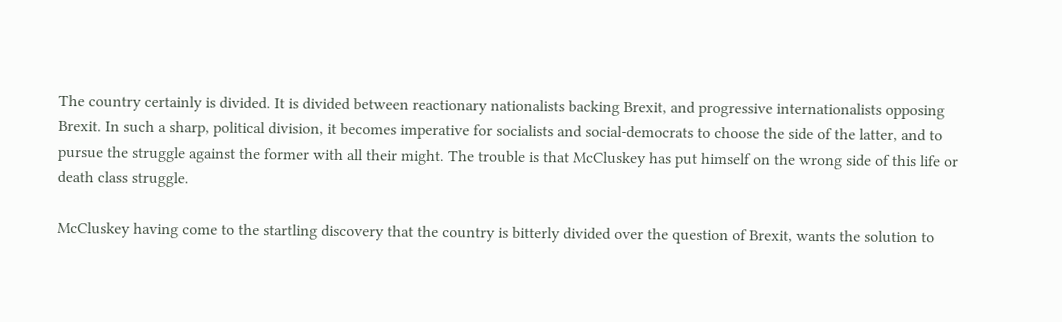The country certainly is divided. It is divided between reactionary nationalists backing Brexit, and progressive internationalists opposing Brexit. In such a sharp, political division, it becomes imperative for socialists and social-democrats to choose the side of the latter, and to pursue the struggle against the former with all their might. The trouble is that McCluskey has put himself on the wrong side of this life or death class struggle.

McCluskey having come to the startling discovery that the country is bitterly divided over the question of Brexit, wants the solution to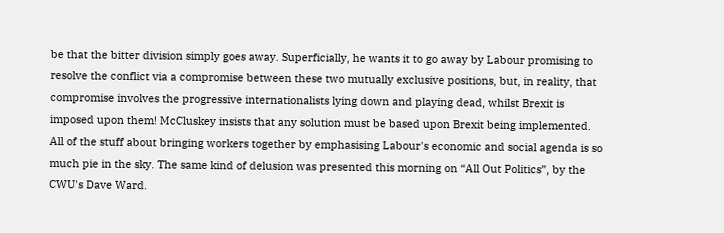be that the bitter division simply goes away. Superficially, he wants it to go away by Labour promising to resolve the conflict via a compromise between these two mutually exclusive positions, but, in reality, that compromise involves the progressive internationalists lying down and playing dead, whilst Brexit is imposed upon them! McCluskey insists that any solution must be based upon Brexit being implemented. All of the stuff about bringing workers together by emphasising Labour's economic and social agenda is so much pie in the sky. The same kind of delusion was presented this morning on “All Out Politics”, by the CWU's Dave Ward.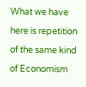What we have here is repetition of the same kind of Economism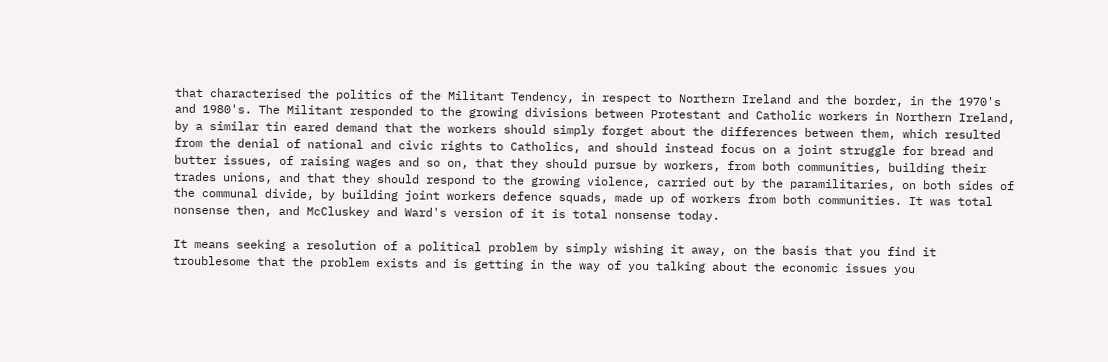that characterised the politics of the Militant Tendency, in respect to Northern Ireland and the border, in the 1970's and 1980's. The Militant responded to the growing divisions between Protestant and Catholic workers in Northern Ireland, by a similar tin eared demand that the workers should simply forget about the differences between them, which resulted from the denial of national and civic rights to Catholics, and should instead focus on a joint struggle for bread and butter issues, of raising wages and so on, that they should pursue by workers, from both communities, building their trades unions, and that they should respond to the growing violence, carried out by the paramilitaries, on both sides of the communal divide, by building joint workers defence squads, made up of workers from both communities. It was total nonsense then, and McCluskey and Ward's version of it is total nonsense today.

It means seeking a resolution of a political problem by simply wishing it away, on the basis that you find it troublesome that the problem exists and is getting in the way of you talking about the economic issues you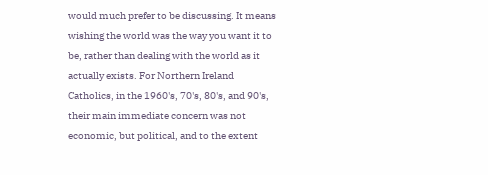would much prefer to be discussing. It means wishing the world was the way you want it to be, rather than dealing with the world as it actually exists. For Northern Ireland Catholics, in the 1960's, 70's, 80's, and 90's, their main immediate concern was not economic, but political, and to the extent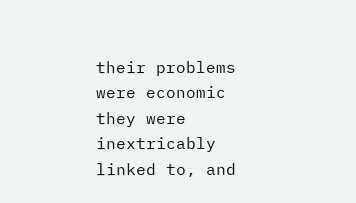their problems were economic they were inextricably linked to, and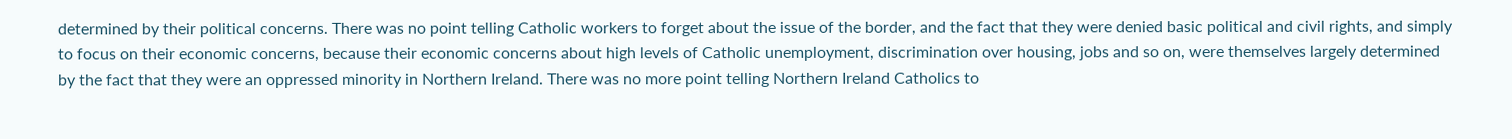determined by their political concerns. There was no point telling Catholic workers to forget about the issue of the border, and the fact that they were denied basic political and civil rights, and simply to focus on their economic concerns, because their economic concerns about high levels of Catholic unemployment, discrimination over housing, jobs and so on, were themselves largely determined by the fact that they were an oppressed minority in Northern Ireland. There was no more point telling Northern Ireland Catholics to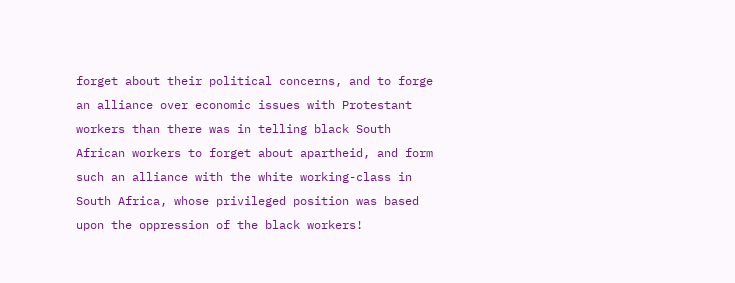forget about their political concerns, and to forge an alliance over economic issues with Protestant workers than there was in telling black South African workers to forget about apartheid, and form such an alliance with the white working-class in South Africa, whose privileged position was based upon the oppression of the black workers!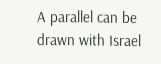A parallel can be drawn with Israel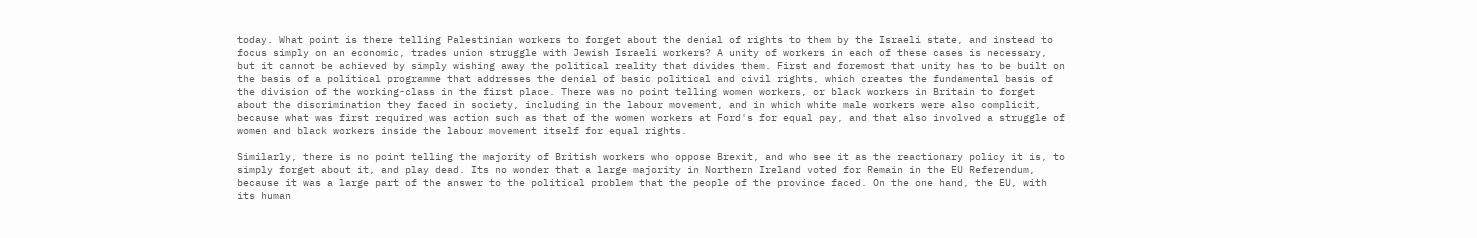today. What point is there telling Palestinian workers to forget about the denial of rights to them by the Israeli state, and instead to focus simply on an economic, trades union struggle with Jewish Israeli workers? A unity of workers in each of these cases is necessary, but it cannot be achieved by simply wishing away the political reality that divides them. First and foremost that unity has to be built on the basis of a political programme that addresses the denial of basic political and civil rights, which creates the fundamental basis of the division of the working-class in the first place. There was no point telling women workers, or black workers in Britain to forget about the discrimination they faced in society, including in the labour movement, and in which white male workers were also complicit, because what was first required was action such as that of the women workers at Ford's for equal pay, and that also involved a struggle of women and black workers inside the labour movement itself for equal rights.

Similarly, there is no point telling the majority of British workers who oppose Brexit, and who see it as the reactionary policy it is, to simply forget about it, and play dead. Its no wonder that a large majority in Northern Ireland voted for Remain in the EU Referendum, because it was a large part of the answer to the political problem that the people of the province faced. On the one hand, the EU, with its human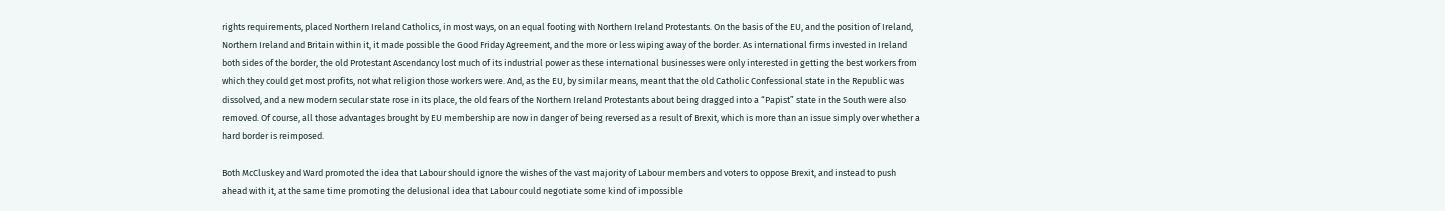rights requirements, placed Northern Ireland Catholics, in most ways, on an equal footing with Northern Ireland Protestants. On the basis of the EU, and the position of Ireland, Northern Ireland and Britain within it, it made possible the Good Friday Agreement, and the more or less wiping away of the border. As international firms invested in Ireland both sides of the border, the old Protestant Ascendancy lost much of its industrial power as these international businesses were only interested in getting the best workers from which they could get most profits, not what religion those workers were. And, as the EU, by similar means, meant that the old Catholic Confessional state in the Republic was dissolved, and a new modern secular state rose in its place, the old fears of the Northern Ireland Protestants about being dragged into a “Papist” state in the South were also removed. Of course, all those advantages brought by EU membership are now in danger of being reversed as a result of Brexit, which is more than an issue simply over whether a hard border is reimposed.

Both McCluskey and Ward promoted the idea that Labour should ignore the wishes of the vast majority of Labour members and voters to oppose Brexit, and instead to push ahead with it, at the same time promoting the delusional idea that Labour could negotiate some kind of impossible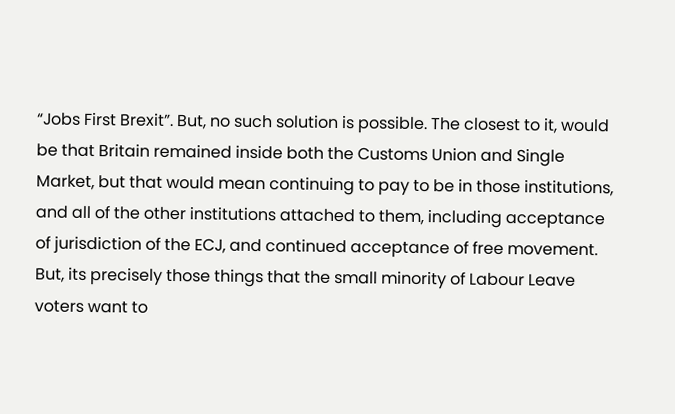“Jobs First Brexit”. But, no such solution is possible. The closest to it, would be that Britain remained inside both the Customs Union and Single Market, but that would mean continuing to pay to be in those institutions, and all of the other institutions attached to them, including acceptance of jurisdiction of the ECJ, and continued acceptance of free movement. But, its precisely those things that the small minority of Labour Leave voters want to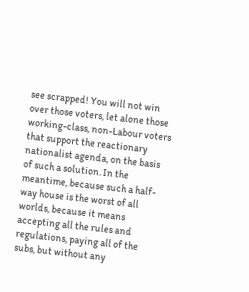see scrapped! You will not win over those voters, let alone those working-class, non-Labour voters that support the reactionary nationalist agenda, on the basis of such a solution. In the meantime, because such a half-way house is the worst of all worlds, because it means accepting all the rules and regulations, paying all of the subs, but without any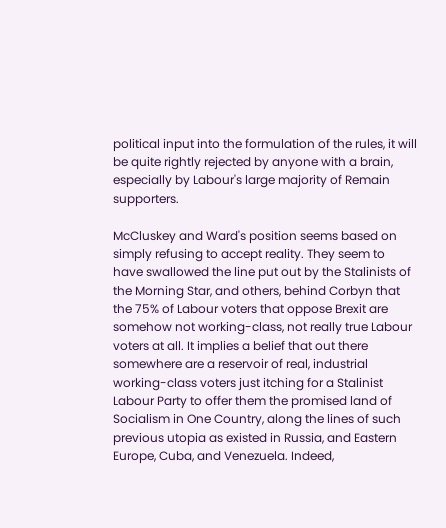political input into the formulation of the rules, it will be quite rightly rejected by anyone with a brain, especially by Labour's large majority of Remain supporters.

McCluskey and Ward's position seems based on simply refusing to accept reality. They seem to have swallowed the line put out by the Stalinists of the Morning Star, and others, behind Corbyn that the 75% of Labour voters that oppose Brexit are somehow not working-class, not really true Labour voters at all. It implies a belief that out there somewhere are a reservoir of real, industrial working-class voters just itching for a Stalinist Labour Party to offer them the promised land of Socialism in One Country, along the lines of such previous utopia as existed in Russia, and Eastern Europe, Cuba, and Venezuela. Indeed,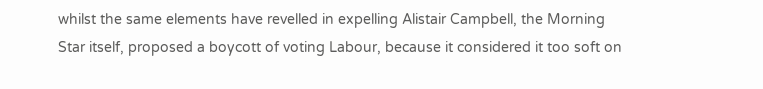whilst the same elements have revelled in expelling Alistair Campbell, the Morning Star itself, proposed a boycott of voting Labour, because it considered it too soft on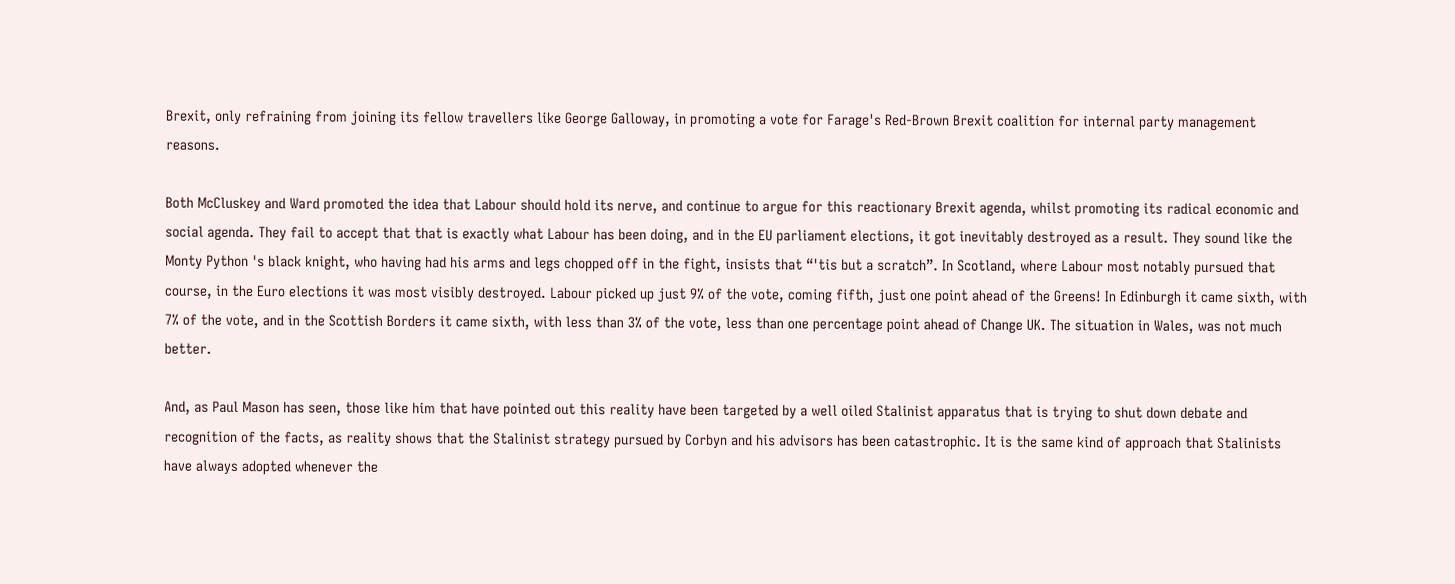Brexit, only refraining from joining its fellow travellers like George Galloway, in promoting a vote for Farage's Red-Brown Brexit coalition for internal party management reasons.

Both McCluskey and Ward promoted the idea that Labour should hold its nerve, and continue to argue for this reactionary Brexit agenda, whilst promoting its radical economic and social agenda. They fail to accept that that is exactly what Labour has been doing, and in the EU parliament elections, it got inevitably destroyed as a result. They sound like the Monty Python 's black knight, who having had his arms and legs chopped off in the fight, insists that “'tis but a scratch”. In Scotland, where Labour most notably pursued that course, in the Euro elections it was most visibly destroyed. Labour picked up just 9% of the vote, coming fifth, just one point ahead of the Greens! In Edinburgh it came sixth, with 7% of the vote, and in the Scottish Borders it came sixth, with less than 3% of the vote, less than one percentage point ahead of Change UK. The situation in Wales, was not much better.

And, as Paul Mason has seen, those like him that have pointed out this reality have been targeted by a well oiled Stalinist apparatus that is trying to shut down debate and recognition of the facts, as reality shows that the Stalinist strategy pursued by Corbyn and his advisors has been catastrophic. It is the same kind of approach that Stalinists have always adopted whenever the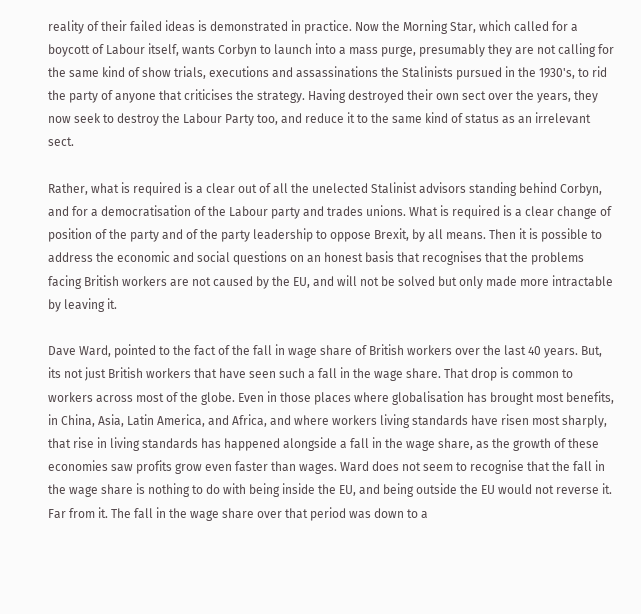reality of their failed ideas is demonstrated in practice. Now the Morning Star, which called for a boycott of Labour itself, wants Corbyn to launch into a mass purge, presumably they are not calling for the same kind of show trials, executions and assassinations the Stalinists pursued in the 1930's, to rid the party of anyone that criticises the strategy. Having destroyed their own sect over the years, they now seek to destroy the Labour Party too, and reduce it to the same kind of status as an irrelevant sect.

Rather, what is required is a clear out of all the unelected Stalinist advisors standing behind Corbyn, and for a democratisation of the Labour party and trades unions. What is required is a clear change of position of the party and of the party leadership to oppose Brexit, by all means. Then it is possible to address the economic and social questions on an honest basis that recognises that the problems facing British workers are not caused by the EU, and will not be solved but only made more intractable by leaving it.

Dave Ward, pointed to the fact of the fall in wage share of British workers over the last 40 years. But, its not just British workers that have seen such a fall in the wage share. That drop is common to workers across most of the globe. Even in those places where globalisation has brought most benefits, in China, Asia, Latin America, and Africa, and where workers living standards have risen most sharply, that rise in living standards has happened alongside a fall in the wage share, as the growth of these economies saw profits grow even faster than wages. Ward does not seem to recognise that the fall in the wage share is nothing to do with being inside the EU, and being outside the EU would not reverse it. Far from it. The fall in the wage share over that period was down to a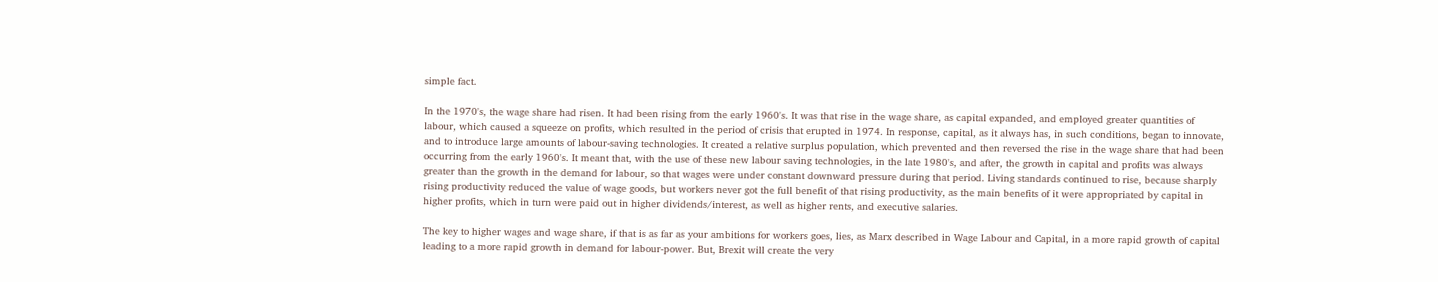simple fact.

In the 1970's, the wage share had risen. It had been rising from the early 1960's. It was that rise in the wage share, as capital expanded, and employed greater quantities of labour, which caused a squeeze on profits, which resulted in the period of crisis that erupted in 1974. In response, capital, as it always has, in such conditions, began to innovate, and to introduce large amounts of labour-saving technologies. It created a relative surplus population, which prevented and then reversed the rise in the wage share that had been occurring from the early 1960's. It meant that, with the use of these new labour saving technologies, in the late 1980's, and after, the growth in capital and profits was always greater than the growth in the demand for labour, so that wages were under constant downward pressure during that period. Living standards continued to rise, because sharply rising productivity reduced the value of wage goods, but workers never got the full benefit of that rising productivity, as the main benefits of it were appropriated by capital in higher profits, which in turn were paid out in higher dividends/interest, as well as higher rents, and executive salaries.

The key to higher wages and wage share, if that is as far as your ambitions for workers goes, lies, as Marx described in Wage Labour and Capital, in a more rapid growth of capital leading to a more rapid growth in demand for labour-power. But, Brexit will create the very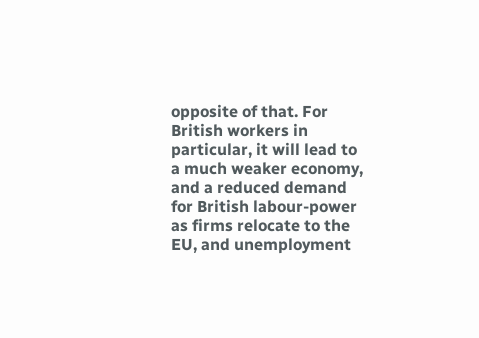opposite of that. For British workers in particular, it will lead to a much weaker economy, and a reduced demand for British labour-power as firms relocate to the EU, and unemployment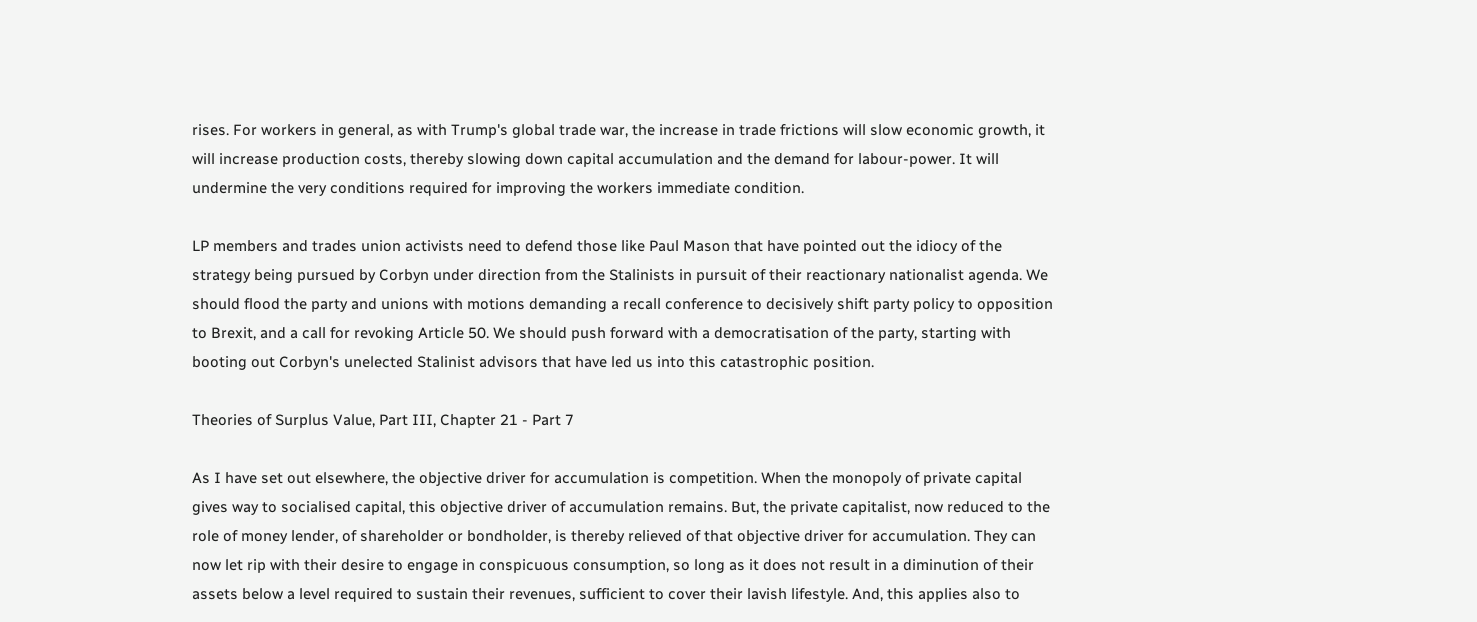rises. For workers in general, as with Trump's global trade war, the increase in trade frictions will slow economic growth, it will increase production costs, thereby slowing down capital accumulation and the demand for labour-power. It will undermine the very conditions required for improving the workers immediate condition.

LP members and trades union activists need to defend those like Paul Mason that have pointed out the idiocy of the strategy being pursued by Corbyn under direction from the Stalinists in pursuit of their reactionary nationalist agenda. We should flood the party and unions with motions demanding a recall conference to decisively shift party policy to opposition to Brexit, and a call for revoking Article 50. We should push forward with a democratisation of the party, starting with booting out Corbyn's unelected Stalinist advisors that have led us into this catastrophic position.

Theories of Surplus Value, Part III, Chapter 21 - Part 7

As I have set out elsewhere, the objective driver for accumulation is competition. When the monopoly of private capital gives way to socialised capital, this objective driver of accumulation remains. But, the private capitalist, now reduced to the role of money lender, of shareholder or bondholder, is thereby relieved of that objective driver for accumulation. They can now let rip with their desire to engage in conspicuous consumption, so long as it does not result in a diminution of their assets below a level required to sustain their revenues, sufficient to cover their lavish lifestyle. And, this applies also to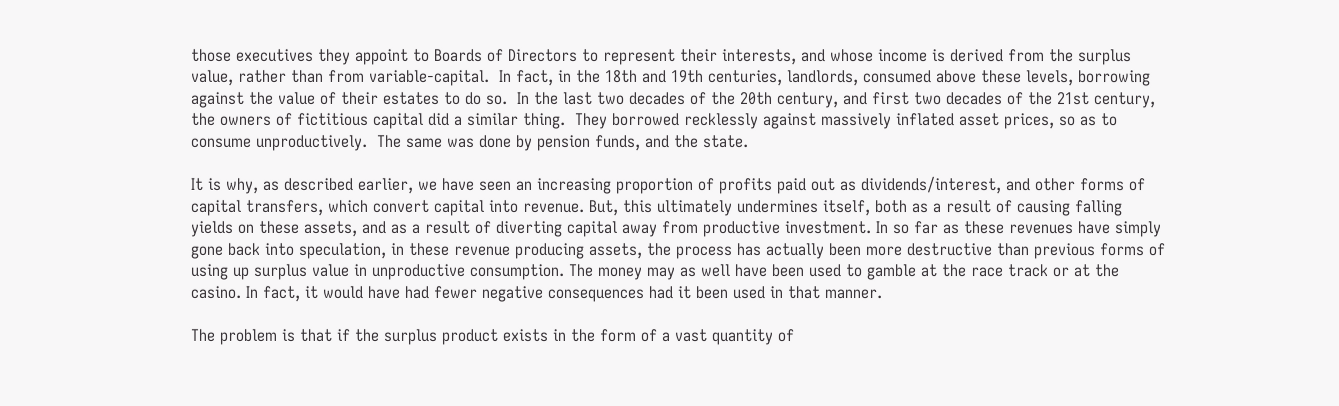those executives they appoint to Boards of Directors to represent their interests, and whose income is derived from the surplus value, rather than from variable-capital.  In fact, in the 18th and 19th centuries, landlords, consumed above these levels, borrowing against the value of their estates to do so.  In the last two decades of the 20th century, and first two decades of the 21st century, the owners of fictitious capital did a similar thing.  They borrowed recklessly against massively inflated asset prices, so as to consume unproductively.  The same was done by pension funds, and the state.

It is why, as described earlier, we have seen an increasing proportion of profits paid out as dividends/interest, and other forms of capital transfers, which convert capital into revenue. But, this ultimately undermines itself, both as a result of causing falling yields on these assets, and as a result of diverting capital away from productive investment. In so far as these revenues have simply gone back into speculation, in these revenue producing assets, the process has actually been more destructive than previous forms of using up surplus value in unproductive consumption. The money may as well have been used to gamble at the race track or at the casino. In fact, it would have had fewer negative consequences had it been used in that manner.

The problem is that if the surplus product exists in the form of a vast quantity of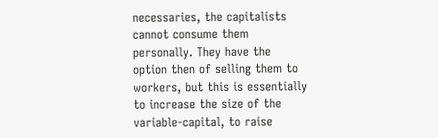necessaries, the capitalists cannot consume them personally. They have the option then of selling them to workers, but this is essentially to increase the size of the variable-capital, to raise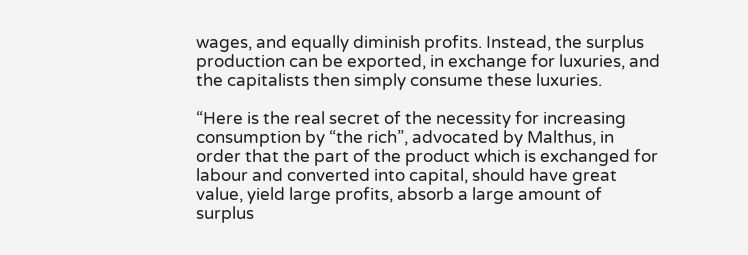wages, and equally diminish profits. Instead, the surplus production can be exported, in exchange for luxuries, and the capitalists then simply consume these luxuries.

“Here is the real secret of the necessity for increasing consumption by “the rich”, advocated by Malthus, in order that the part of the product which is exchanged for labour and converted into capital, should have great value, yield large profits, absorb a large amount of surplus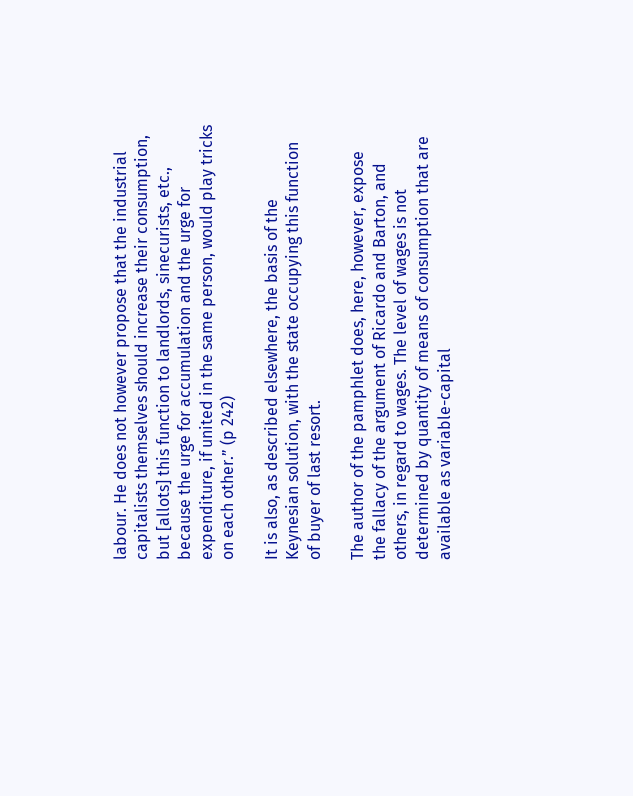labour. He does not however propose that the industrial capitalists themselves should increase their consumption, but [allots] this function to landlords, sinecurists, etc., because the urge for accumulation and the urge for expenditure, if united in the same person, would play tricks on each other.” (p 242)

It is also, as described elsewhere, the basis of the Keynesian solution, with the state occupying this function of buyer of last resort.

The author of the pamphlet does, here, however, expose the fallacy of the argument of Ricardo and Barton, and others, in regard to wages. The level of wages is not determined by quantity of means of consumption that are available as variable-capital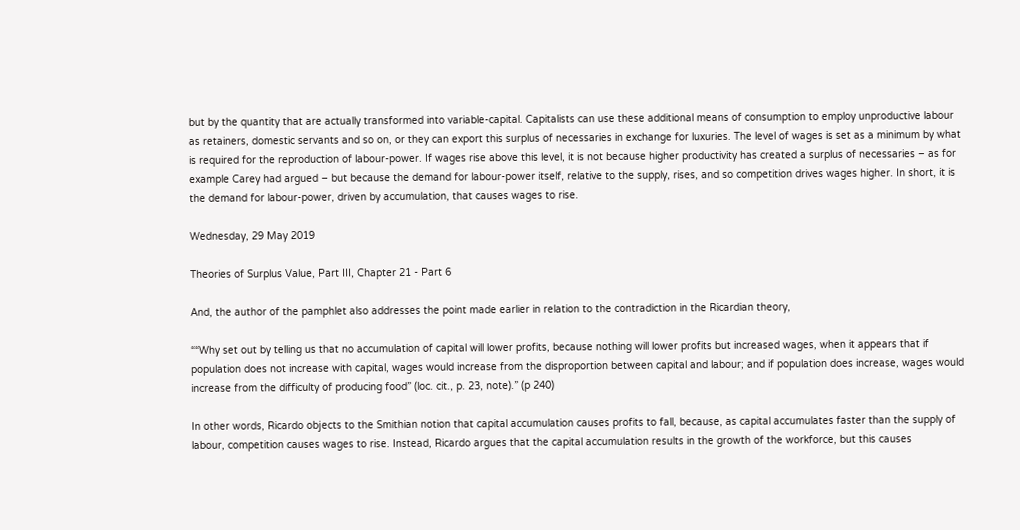but by the quantity that are actually transformed into variable-capital. Capitalists can use these additional means of consumption to employ unproductive labour as retainers, domestic servants and so on, or they can export this surplus of necessaries in exchange for luxuries. The level of wages is set as a minimum by what is required for the reproduction of labour-power. If wages rise above this level, it is not because higher productivity has created a surplus of necessaries – as for example Carey had argued – but because the demand for labour-power itself, relative to the supply, rises, and so competition drives wages higher. In short, it is the demand for labour-power, driven by accumulation, that causes wages to rise.

Wednesday, 29 May 2019

Theories of Surplus Value, Part III, Chapter 21 - Part 6

And, the author of the pamphlet also addresses the point made earlier in relation to the contradiction in the Ricardian theory,

““Why set out by telling us that no accumulation of capital will lower profits, because nothing will lower profits but increased wages, when it appears that if population does not increase with capital, wages would increase from the disproportion between capital and labour; and if population does increase, wages would increase from the difficulty of producing food” (loc. cit., p. 23, note).” (p 240)

In other words, Ricardo objects to the Smithian notion that capital accumulation causes profits to fall, because, as capital accumulates faster than the supply of labour, competition causes wages to rise. Instead, Ricardo argues that the capital accumulation results in the growth of the workforce, but this causes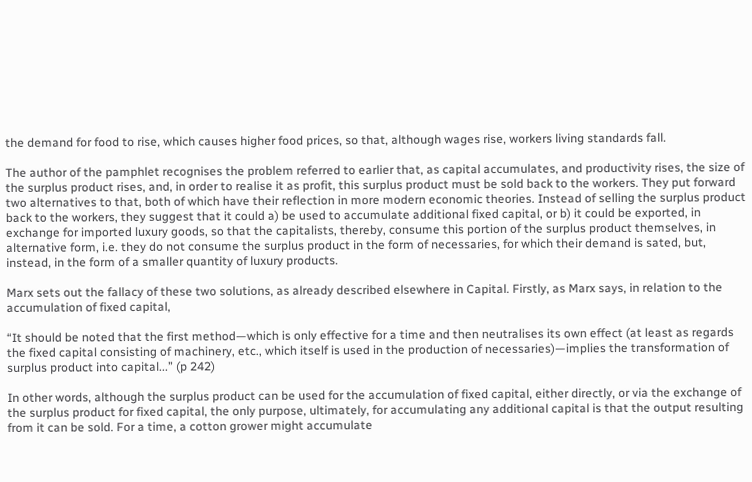the demand for food to rise, which causes higher food prices, so that, although wages rise, workers living standards fall.

The author of the pamphlet recognises the problem referred to earlier that, as capital accumulates, and productivity rises, the size of the surplus product rises, and, in order to realise it as profit, this surplus product must be sold back to the workers. They put forward two alternatives to that, both of which have their reflection in more modern economic theories. Instead of selling the surplus product back to the workers, they suggest that it could a) be used to accumulate additional fixed capital, or b) it could be exported, in exchange for imported luxury goods, so that the capitalists, thereby, consume this portion of the surplus product themselves, in alternative form, i.e. they do not consume the surplus product in the form of necessaries, for which their demand is sated, but, instead, in the form of a smaller quantity of luxury products.

Marx sets out the fallacy of these two solutions, as already described elsewhere in Capital. Firstly, as Marx says, in relation to the accumulation of fixed capital,

“It should be noted that the first method—which is only effective for a time and then neutralises its own effect (at least as regards the fixed capital consisting of machinery, etc., which itself is used in the production of necessaries)—implies the transformation of surplus product into capital...” (p 242)

In other words, although the surplus product can be used for the accumulation of fixed capital, either directly, or via the exchange of the surplus product for fixed capital, the only purpose, ultimately, for accumulating any additional capital is that the output resulting from it can be sold. For a time, a cotton grower might accumulate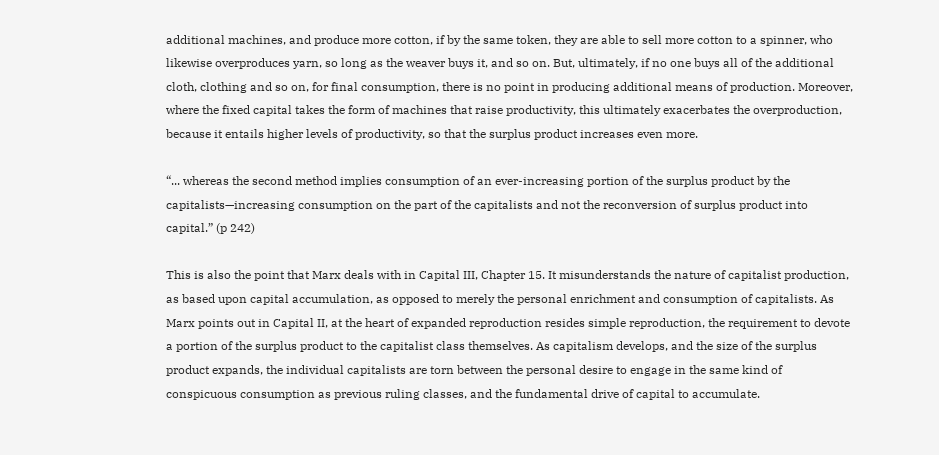additional machines, and produce more cotton, if by the same token, they are able to sell more cotton to a spinner, who likewise overproduces yarn, so long as the weaver buys it, and so on. But, ultimately, if no one buys all of the additional cloth, clothing and so on, for final consumption, there is no point in producing additional means of production. Moreover, where the fixed capital takes the form of machines that raise productivity, this ultimately exacerbates the overproduction, because it entails higher levels of productivity, so that the surplus product increases even more.

“... whereas the second method implies consumption of an ever-increasing portion of the surplus product by the capitalists—increasing consumption on the part of the capitalists and not the reconversion of surplus product into capital.” (p 242)

This is also the point that Marx deals with in Capital III, Chapter 15. It misunderstands the nature of capitalist production, as based upon capital accumulation, as opposed to merely the personal enrichment and consumption of capitalists. As Marx points out in Capital II, at the heart of expanded reproduction resides simple reproduction, the requirement to devote a portion of the surplus product to the capitalist class themselves. As capitalism develops, and the size of the surplus product expands, the individual capitalists are torn between the personal desire to engage in the same kind of conspicuous consumption as previous ruling classes, and the fundamental drive of capital to accumulate.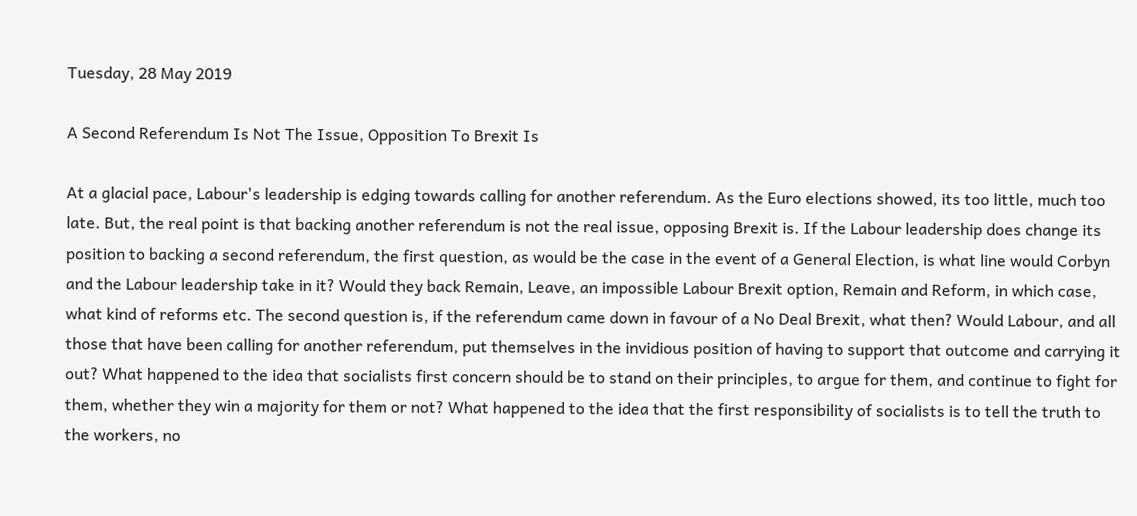Tuesday, 28 May 2019

A Second Referendum Is Not The Issue, Opposition To Brexit Is

At a glacial pace, Labour's leadership is edging towards calling for another referendum. As the Euro elections showed, its too little, much too late. But, the real point is that backing another referendum is not the real issue, opposing Brexit is. If the Labour leadership does change its position to backing a second referendum, the first question, as would be the case in the event of a General Election, is what line would Corbyn and the Labour leadership take in it? Would they back Remain, Leave, an impossible Labour Brexit option, Remain and Reform, in which case, what kind of reforms etc. The second question is, if the referendum came down in favour of a No Deal Brexit, what then? Would Labour, and all those that have been calling for another referendum, put themselves in the invidious position of having to support that outcome and carrying it out? What happened to the idea that socialists first concern should be to stand on their principles, to argue for them, and continue to fight for them, whether they win a majority for them or not? What happened to the idea that the first responsibility of socialists is to tell the truth to the workers, no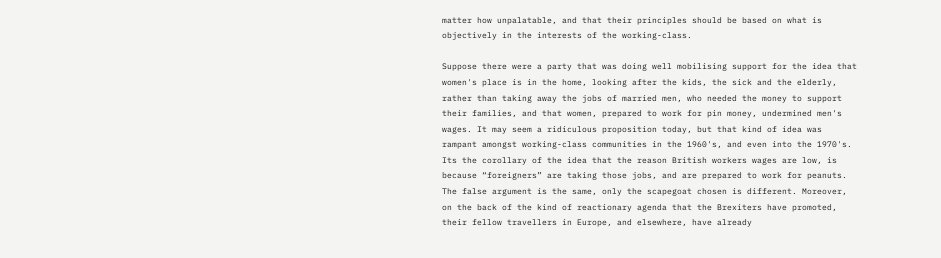matter how unpalatable, and that their principles should be based on what is objectively in the interests of the working-class.

Suppose there were a party that was doing well mobilising support for the idea that women's place is in the home, looking after the kids, the sick and the elderly, rather than taking away the jobs of married men, who needed the money to support their families, and that women, prepared to work for pin money, undermined men's wages. It may seem a ridiculous proposition today, but that kind of idea was rampant amongst working-class communities in the 1960's, and even into the 1970's. Its the corollary of the idea that the reason British workers wages are low, is because “foreigners” are taking those jobs, and are prepared to work for peanuts. The false argument is the same, only the scapegoat chosen is different. Moreover, on the back of the kind of reactionary agenda that the Brexiters have promoted, their fellow travellers in Europe, and elsewhere, have already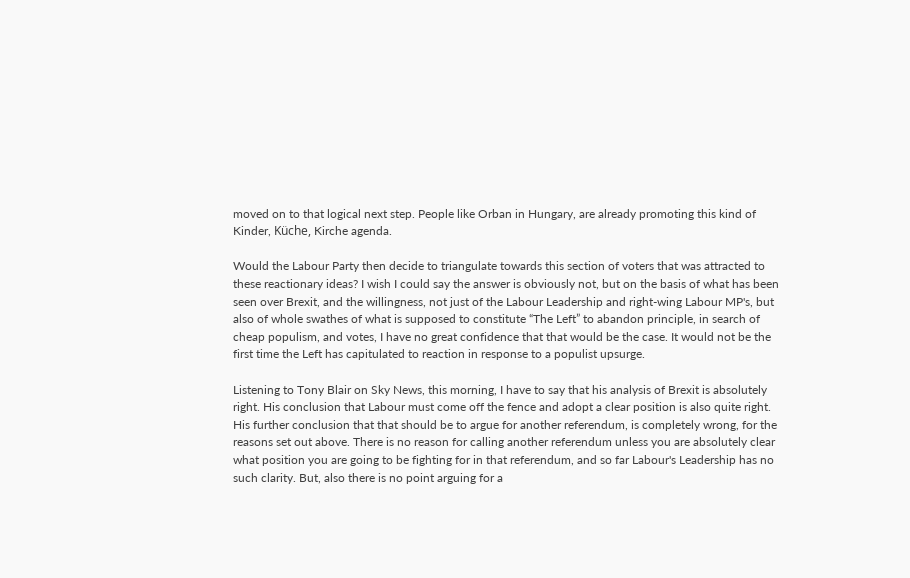moved on to that logical next step. People like Orban in Hungary, are already promoting this kind of Kinder, Küche, Kirche agenda.

Would the Labour Party then decide to triangulate towards this section of voters that was attracted to these reactionary ideas? I wish I could say the answer is obviously not, but on the basis of what has been seen over Brexit, and the willingness, not just of the Labour Leadership and right-wing Labour MP's, but also of whole swathes of what is supposed to constitute “The Left” to abandon principle, in search of cheap populism, and votes, I have no great confidence that that would be the case. It would not be the first time the Left has capitulated to reaction in response to a populist upsurge.

Listening to Tony Blair on Sky News, this morning, I have to say that his analysis of Brexit is absolutely right. His conclusion that Labour must come off the fence and adopt a clear position is also quite right. His further conclusion that that should be to argue for another referendum, is completely wrong, for the reasons set out above. There is no reason for calling another referendum unless you are absolutely clear what position you are going to be fighting for in that referendum, and so far Labour's Leadership has no such clarity. But, also there is no point arguing for a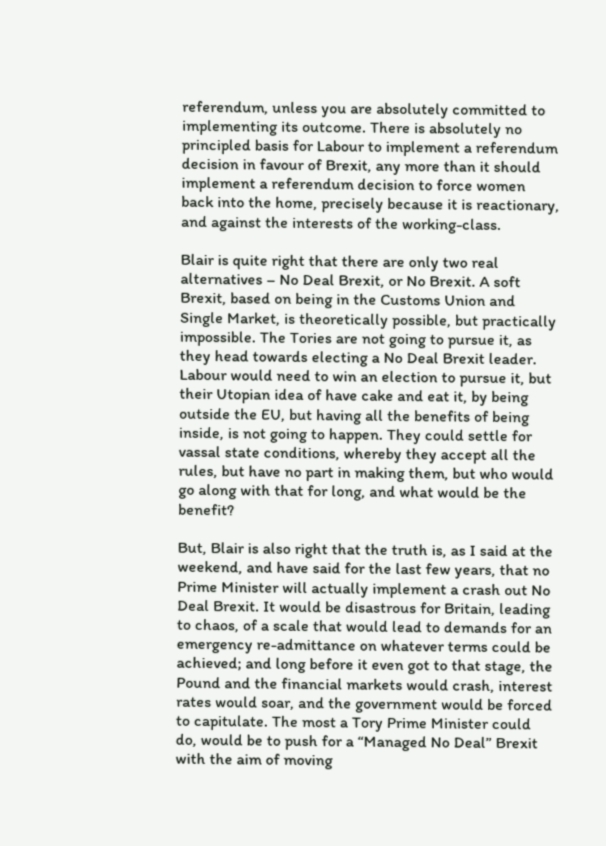referendum, unless you are absolutely committed to implementing its outcome. There is absolutely no principled basis for Labour to implement a referendum decision in favour of Brexit, any more than it should implement a referendum decision to force women back into the home, precisely because it is reactionary, and against the interests of the working-class.

Blair is quite right that there are only two real alternatives – No Deal Brexit, or No Brexit. A soft Brexit, based on being in the Customs Union and Single Market, is theoretically possible, but practically impossible. The Tories are not going to pursue it, as they head towards electing a No Deal Brexit leader. Labour would need to win an election to pursue it, but their Utopian idea of have cake and eat it, by being outside the EU, but having all the benefits of being inside, is not going to happen. They could settle for vassal state conditions, whereby they accept all the rules, but have no part in making them, but who would go along with that for long, and what would be the benefit?

But, Blair is also right that the truth is, as I said at the weekend, and have said for the last few years, that no Prime Minister will actually implement a crash out No Deal Brexit. It would be disastrous for Britain, leading to chaos, of a scale that would lead to demands for an emergency re-admittance on whatever terms could be achieved; and long before it even got to that stage, the Pound and the financial markets would crash, interest rates would soar, and the government would be forced to capitulate. The most a Tory Prime Minister could do, would be to push for a “Managed No Deal” Brexit with the aim of moving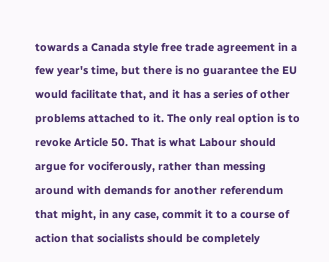towards a Canada style free trade agreement in a few year's time, but there is no guarantee the EU would facilitate that, and it has a series of other problems attached to it. The only real option is to revoke Article 50. That is what Labour should argue for vociferously, rather than messing around with demands for another referendum that might, in any case, commit it to a course of action that socialists should be completely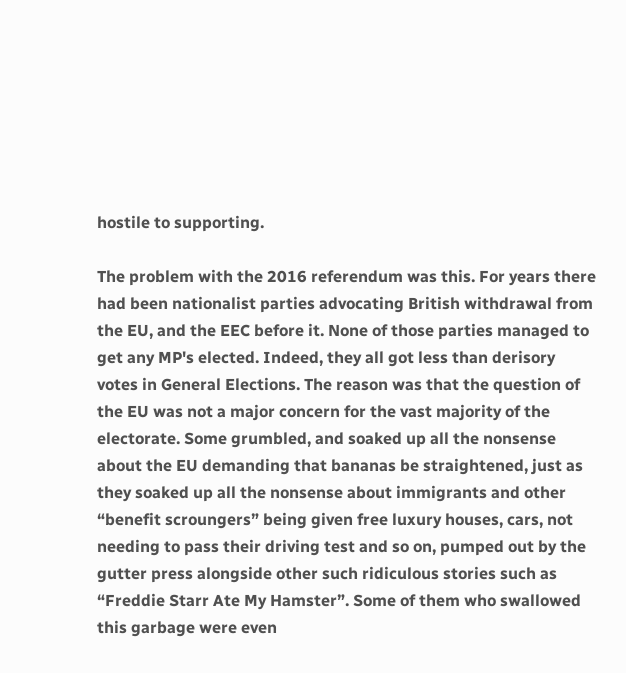hostile to supporting.

The problem with the 2016 referendum was this. For years there had been nationalist parties advocating British withdrawal from the EU, and the EEC before it. None of those parties managed to get any MP's elected. Indeed, they all got less than derisory votes in General Elections. The reason was that the question of the EU was not a major concern for the vast majority of the electorate. Some grumbled, and soaked up all the nonsense about the EU demanding that bananas be straightened, just as they soaked up all the nonsense about immigrants and other “benefit scroungers” being given free luxury houses, cars, not needing to pass their driving test and so on, pumped out by the gutter press alongside other such ridiculous stories such as “Freddie Starr Ate My Hamster”. Some of them who swallowed this garbage were even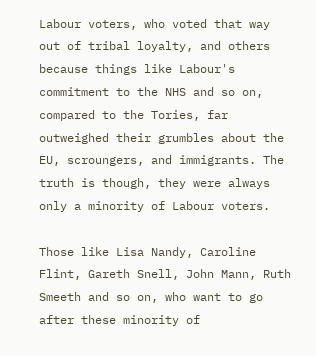Labour voters, who voted that way out of tribal loyalty, and others because things like Labour's commitment to the NHS and so on, compared to the Tories, far outweighed their grumbles about the EU, scroungers, and immigrants. The truth is though, they were always only a minority of Labour voters.

Those like Lisa Nandy, Caroline Flint, Gareth Snell, John Mann, Ruth Smeeth and so on, who want to go after these minority of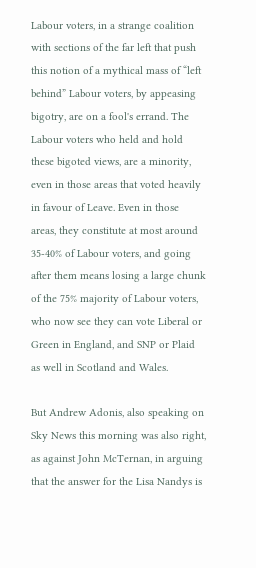Labour voters, in a strange coalition with sections of the far left that push this notion of a mythical mass of “left behind” Labour voters, by appeasing bigotry, are on a fool's errand. The Labour voters who held and hold these bigoted views, are a minority, even in those areas that voted heavily in favour of Leave. Even in those areas, they constitute at most around 35-40% of Labour voters, and going after them means losing a large chunk of the 75% majority of Labour voters, who now see they can vote Liberal or Green in England, and SNP or Plaid as well in Scotland and Wales.

But Andrew Adonis, also speaking on Sky News this morning was also right, as against John McTernan, in arguing that the answer for the Lisa Nandys is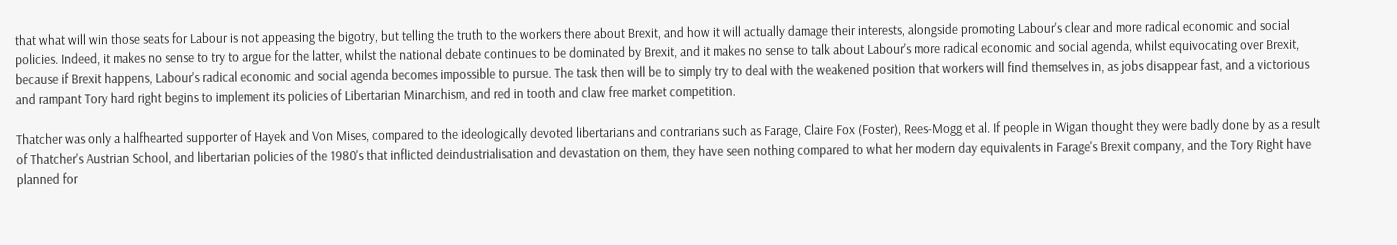that what will win those seats for Labour is not appeasing the bigotry, but telling the truth to the workers there about Brexit, and how it will actually damage their interests, alongside promoting Labour's clear and more radical economic and social policies. Indeed, it makes no sense to try to argue for the latter, whilst the national debate continues to be dominated by Brexit, and it makes no sense to talk about Labour's more radical economic and social agenda, whilst equivocating over Brexit, because if Brexit happens, Labour's radical economic and social agenda becomes impossible to pursue. The task then will be to simply try to deal with the weakened position that workers will find themselves in, as jobs disappear fast, and a victorious and rampant Tory hard right begins to implement its policies of Libertarian Minarchism, and red in tooth and claw free market competition.

Thatcher was only a halfhearted supporter of Hayek and Von Mises, compared to the ideologically devoted libertarians and contrarians such as Farage, Claire Fox (Foster), Rees-Mogg et al. If people in Wigan thought they were badly done by as a result of Thatcher's Austrian School, and libertarian policies of the 1980's that inflicted deindustrialisation and devastation on them, they have seen nothing compared to what her modern day equivalents in Farage's Brexit company, and the Tory Right have planned for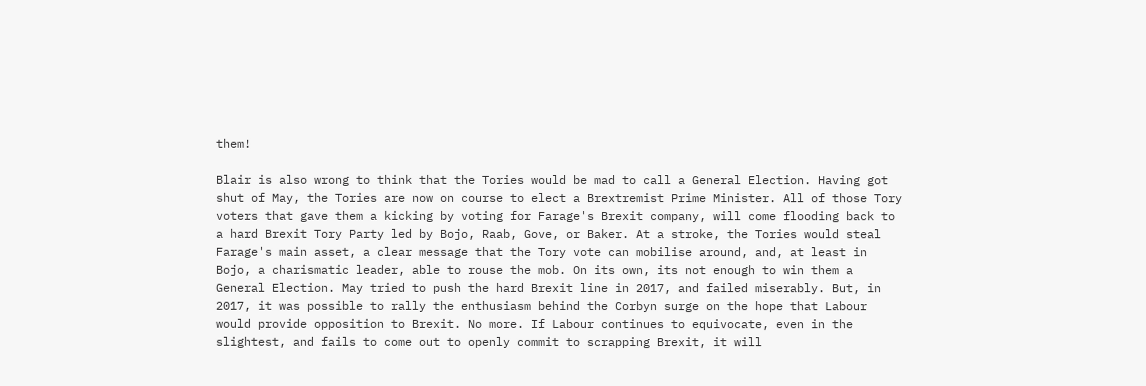them!

Blair is also wrong to think that the Tories would be mad to call a General Election. Having got shut of May, the Tories are now on course to elect a Brextremist Prime Minister. All of those Tory voters that gave them a kicking by voting for Farage's Brexit company, will come flooding back to a hard Brexit Tory Party led by Bojo, Raab, Gove, or Baker. At a stroke, the Tories would steal Farage's main asset, a clear message that the Tory vote can mobilise around, and, at least in Bojo, a charismatic leader, able to rouse the mob. On its own, its not enough to win them a General Election. May tried to push the hard Brexit line in 2017, and failed miserably. But, in 2017, it was possible to rally the enthusiasm behind the Corbyn surge on the hope that Labour would provide opposition to Brexit. No more. If Labour continues to equivocate, even in the slightest, and fails to come out to openly commit to scrapping Brexit, it will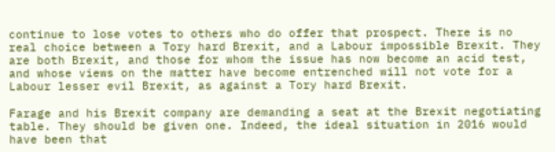continue to lose votes to others who do offer that prospect. There is no real choice between a Tory hard Brexit, and a Labour impossible Brexit. They are both Brexit, and those for whom the issue has now become an acid test, and whose views on the matter have become entrenched will not vote for a Labour lesser evil Brexit, as against a Tory hard Brexit.

Farage and his Brexit company are demanding a seat at the Brexit negotiating table. They should be given one. Indeed, the ideal situation in 2016 would have been that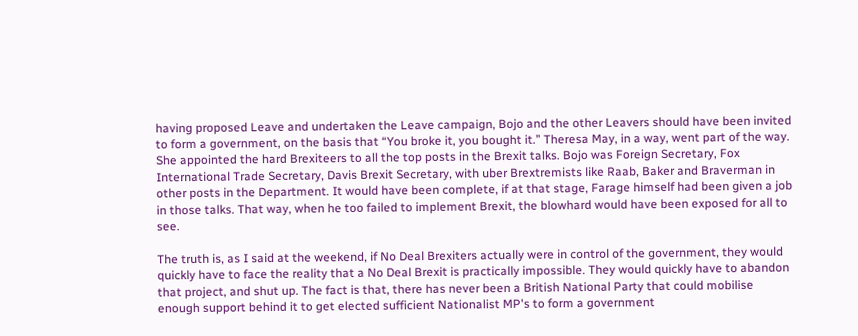having proposed Leave and undertaken the Leave campaign, Bojo and the other Leavers should have been invited to form a government, on the basis that “You broke it, you bought it.” Theresa May, in a way, went part of the way. She appointed the hard Brexiteers to all the top posts in the Brexit talks. Bojo was Foreign Secretary, Fox International Trade Secretary, Davis Brexit Secretary, with uber Brextremists like Raab, Baker and Braverman in other posts in the Department. It would have been complete, if at that stage, Farage himself had been given a job in those talks. That way, when he too failed to implement Brexit, the blowhard would have been exposed for all to see.

The truth is, as I said at the weekend, if No Deal Brexiters actually were in control of the government, they would quickly have to face the reality that a No Deal Brexit is practically impossible. They would quickly have to abandon that project, and shut up. The fact is that, there has never been a British National Party that could mobilise enough support behind it to get elected sufficient Nationalist MP's to form a government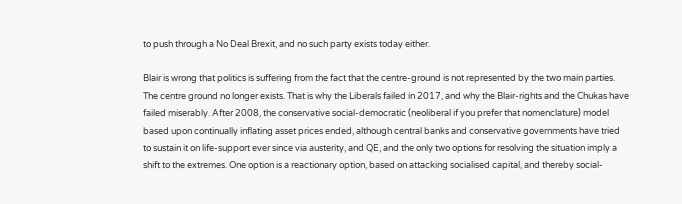to push through a No Deal Brexit, and no such party exists today either.

Blair is wrong that politics is suffering from the fact that the centre-ground is not represented by the two main parties. The centre ground no longer exists. That is why the Liberals failed in 2017, and why the Blair-rights and the Chukas have failed miserably. After 2008, the conservative social-democratic (neoliberal if you prefer that nomenclature) model based upon continually inflating asset prices ended, although central banks and conservative governments have tried to sustain it on life-support ever since via austerity, and QE, and the only two options for resolving the situation imply a shift to the extremes. One option is a reactionary option, based on attacking socialised capital, and thereby social-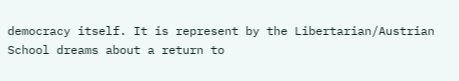democracy itself. It is represent by the Libertarian/Austrian School dreams about a return to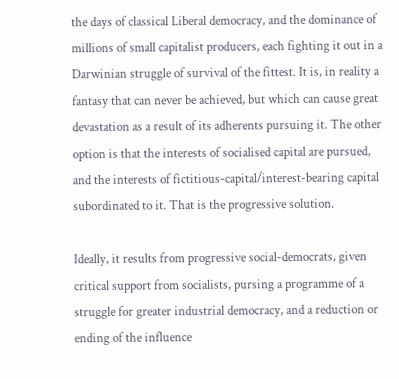the days of classical Liberal democracy, and the dominance of millions of small capitalist producers, each fighting it out in a Darwinian struggle of survival of the fittest. It is, in reality a fantasy that can never be achieved, but which can cause great devastation as a result of its adherents pursuing it. The other option is that the interests of socialised capital are pursued, and the interests of fictitious-capital/interest-bearing capital subordinated to it. That is the progressive solution.

Ideally, it results from progressive social-democrats, given critical support from socialists, pursing a programme of a struggle for greater industrial democracy, and a reduction or ending of the influence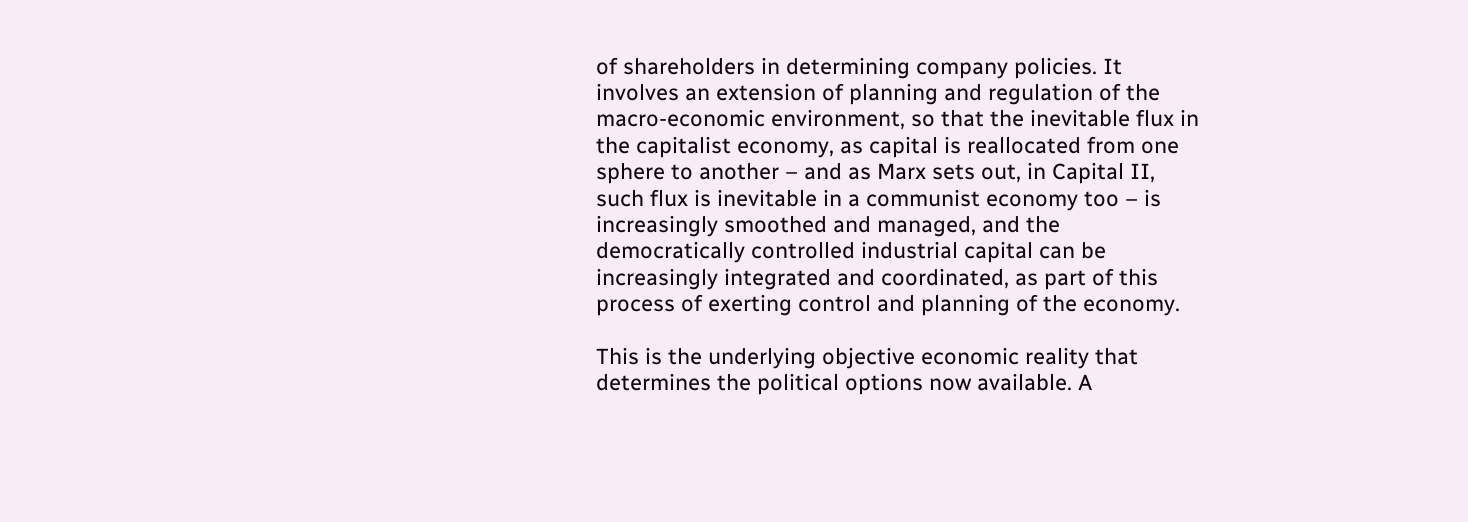of shareholders in determining company policies. It involves an extension of planning and regulation of the macro-economic environment, so that the inevitable flux in the capitalist economy, as capital is reallocated from one sphere to another – and as Marx sets out, in Capital II, such flux is inevitable in a communist economy too – is increasingly smoothed and managed, and the democratically controlled industrial capital can be increasingly integrated and coordinated, as part of this process of exerting control and planning of the economy.

This is the underlying objective economic reality that determines the political options now available. A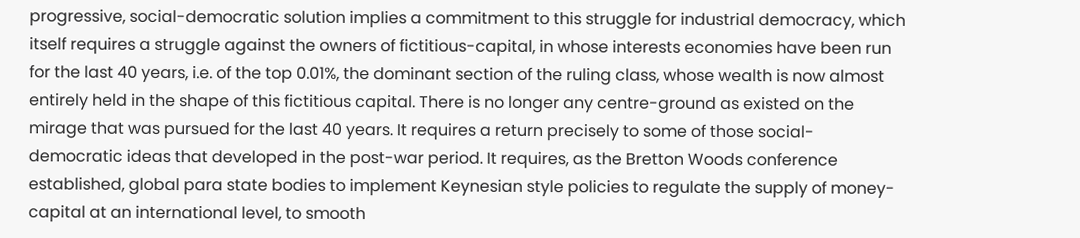progressive, social-democratic solution implies a commitment to this struggle for industrial democracy, which itself requires a struggle against the owners of fictitious-capital, in whose interests economies have been run for the last 40 years, i.e. of the top 0.01%, the dominant section of the ruling class, whose wealth is now almost entirely held in the shape of this fictitious capital. There is no longer any centre-ground as existed on the mirage that was pursued for the last 40 years. It requires a return precisely to some of those social-democratic ideas that developed in the post-war period. It requires, as the Bretton Woods conference established, global para state bodies to implement Keynesian style policies to regulate the supply of money-capital at an international level, to smooth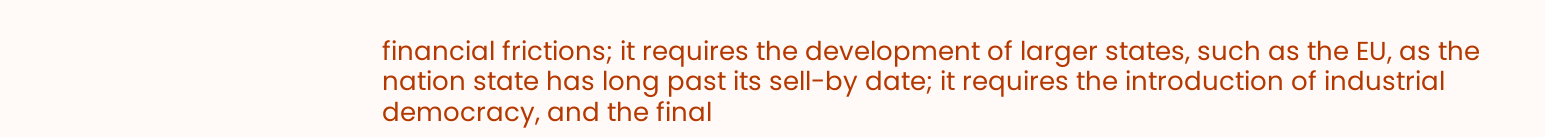financial frictions; it requires the development of larger states, such as the EU, as the nation state has long past its sell-by date; it requires the introduction of industrial democracy, and the final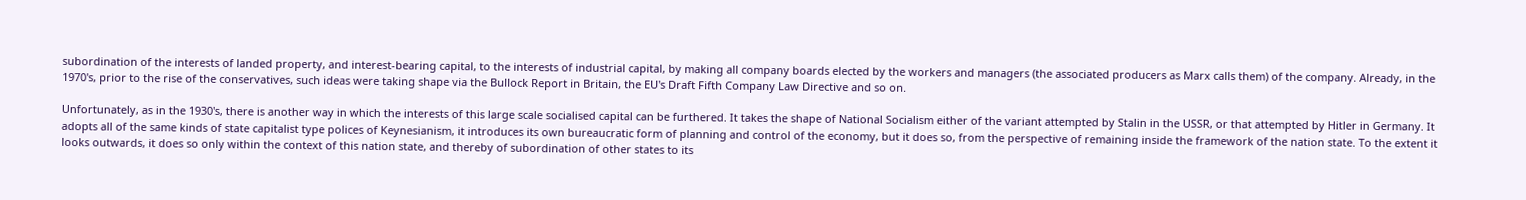subordination of the interests of landed property, and interest-bearing capital, to the interests of industrial capital, by making all company boards elected by the workers and managers (the associated producers as Marx calls them) of the company. Already, in the 1970's, prior to the rise of the conservatives, such ideas were taking shape via the Bullock Report in Britain, the EU's Draft Fifth Company Law Directive and so on.

Unfortunately, as in the 1930's, there is another way in which the interests of this large scale socialised capital can be furthered. It takes the shape of National Socialism either of the variant attempted by Stalin in the USSR, or that attempted by Hitler in Germany. It adopts all of the same kinds of state capitalist type polices of Keynesianism, it introduces its own bureaucratic form of planning and control of the economy, but it does so, from the perspective of remaining inside the framework of the nation state. To the extent it looks outwards, it does so only within the context of this nation state, and thereby of subordination of other states to its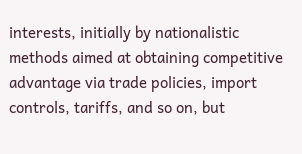interests, initially by nationalistic methods aimed at obtaining competitive advantage via trade policies, import controls, tariffs, and so on, but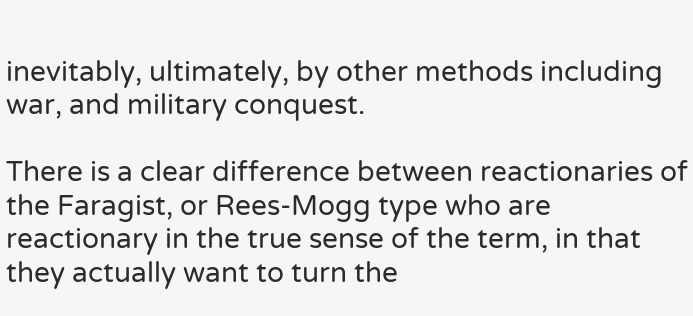inevitably, ultimately, by other methods including war, and military conquest.

There is a clear difference between reactionaries of the Faragist, or Rees-Mogg type who are reactionary in the true sense of the term, in that they actually want to turn the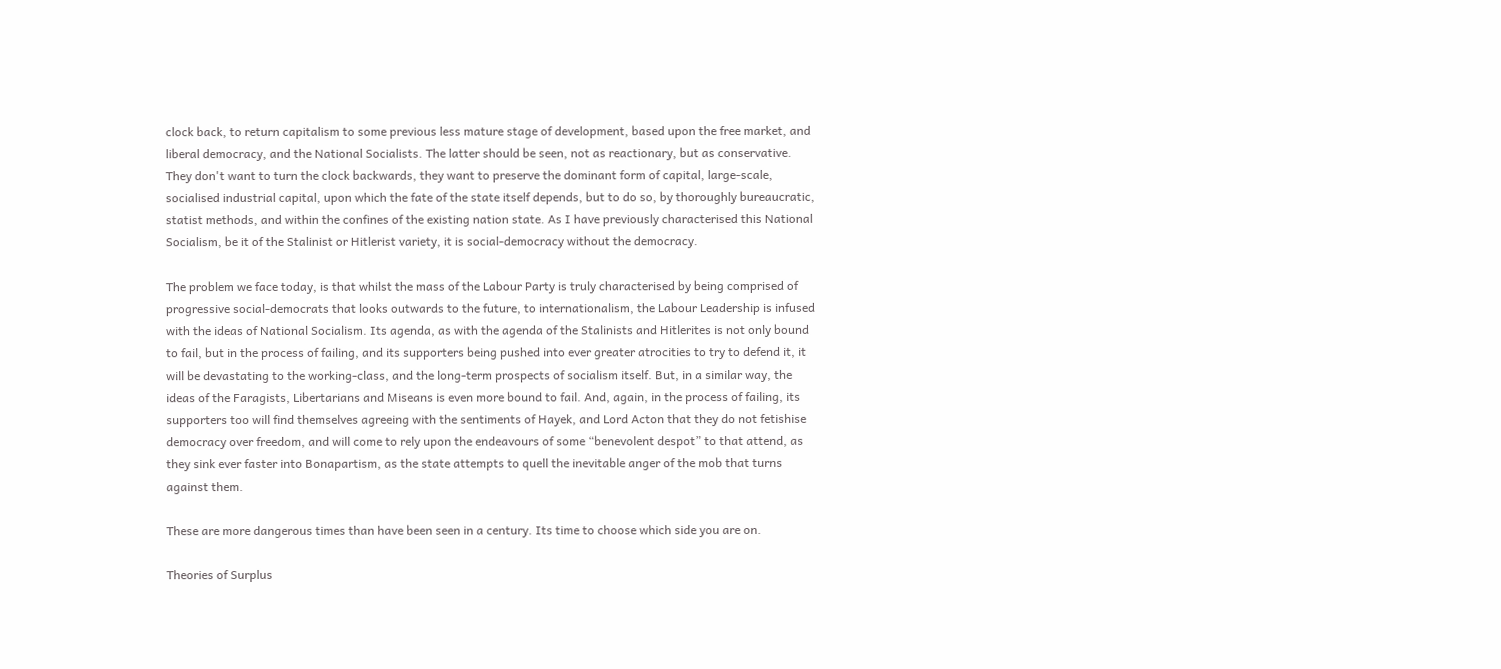clock back, to return capitalism to some previous less mature stage of development, based upon the free market, and liberal democracy, and the National Socialists. The latter should be seen, not as reactionary, but as conservative.  They don't want to turn the clock backwards, they want to preserve the dominant form of capital, large-scale, socialised industrial capital, upon which the fate of the state itself depends, but to do so, by thoroughly bureaucratic, statist methods, and within the confines of the existing nation state. As I have previously characterised this National Socialism, be it of the Stalinist or Hitlerist variety, it is social-democracy without the democracy.

The problem we face today, is that whilst the mass of the Labour Party is truly characterised by being comprised of progressive social-democrats that looks outwards to the future, to internationalism, the Labour Leadership is infused with the ideas of National Socialism. Its agenda, as with the agenda of the Stalinists and Hitlerites is not only bound to fail, but in the process of failing, and its supporters being pushed into ever greater atrocities to try to defend it, it will be devastating to the working-class, and the long-term prospects of socialism itself. But, in a similar way, the ideas of the Faragists, Libertarians and Miseans is even more bound to fail. And, again, in the process of failing, its supporters too will find themselves agreeing with the sentiments of Hayek, and Lord Acton that they do not fetishise democracy over freedom, and will come to rely upon the endeavours of some “benevolent despot” to that attend, as they sink ever faster into Bonapartism, as the state attempts to quell the inevitable anger of the mob that turns against them.

These are more dangerous times than have been seen in a century. Its time to choose which side you are on.

Theories of Surplus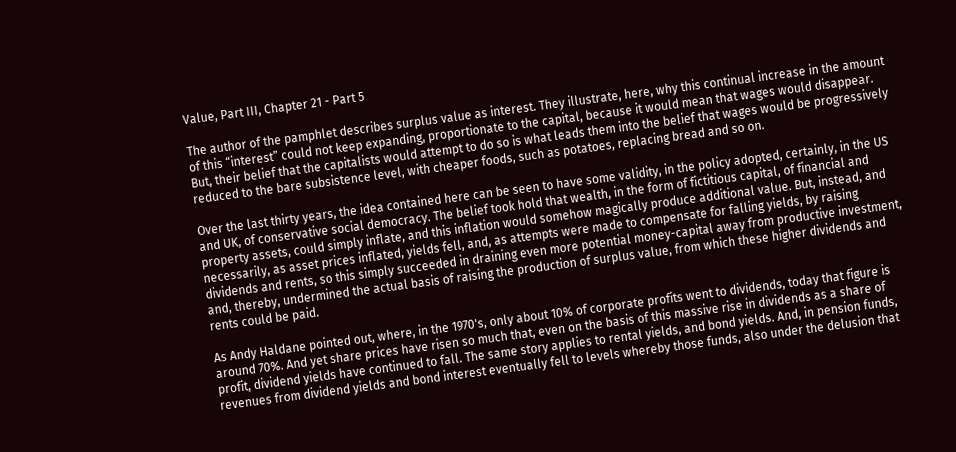Value, Part III, Chapter 21 - Part 5

The author of the pamphlet describes surplus value as interest. They illustrate, here, why this continual increase in the amount of this “interest” could not keep expanding, proportionate to the capital, because it would mean that wages would disappear. But, their belief that the capitalists would attempt to do so is what leads them into the belief that wages would be progressively reduced to the bare subsistence level, with cheaper foods, such as potatoes, replacing bread and so on.

Over the last thirty years, the idea contained here can be seen to have some validity, in the policy adopted, certainly, in the US and UK, of conservative social democracy. The belief took hold that wealth, in the form of fictitious capital, of financial and property assets, could simply inflate, and this inflation would somehow magically produce additional value. But, instead, and necessarily, as asset prices inflated, yields fell, and, as attempts were made to compensate for falling yields, by raising dividends and rents, so this simply succeeded in draining even more potential money-capital away from productive investment, and, thereby, undermined the actual basis of raising the production of surplus value, from which these higher dividends and rents could be paid.

As Andy Haldane pointed out, where, in the 1970's, only about 10% of corporate profits went to dividends, today that figure is around 70%. And yet share prices have risen so much that, even on the basis of this massive rise in dividends as a share of profit, dividend yields have continued to fall. The same story applies to rental yields, and bond yields. And, in pension funds, revenues from dividend yields and bond interest eventually fell to levels whereby those funds, also under the delusion that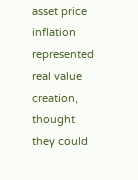asset price inflation represented real value creation, thought they could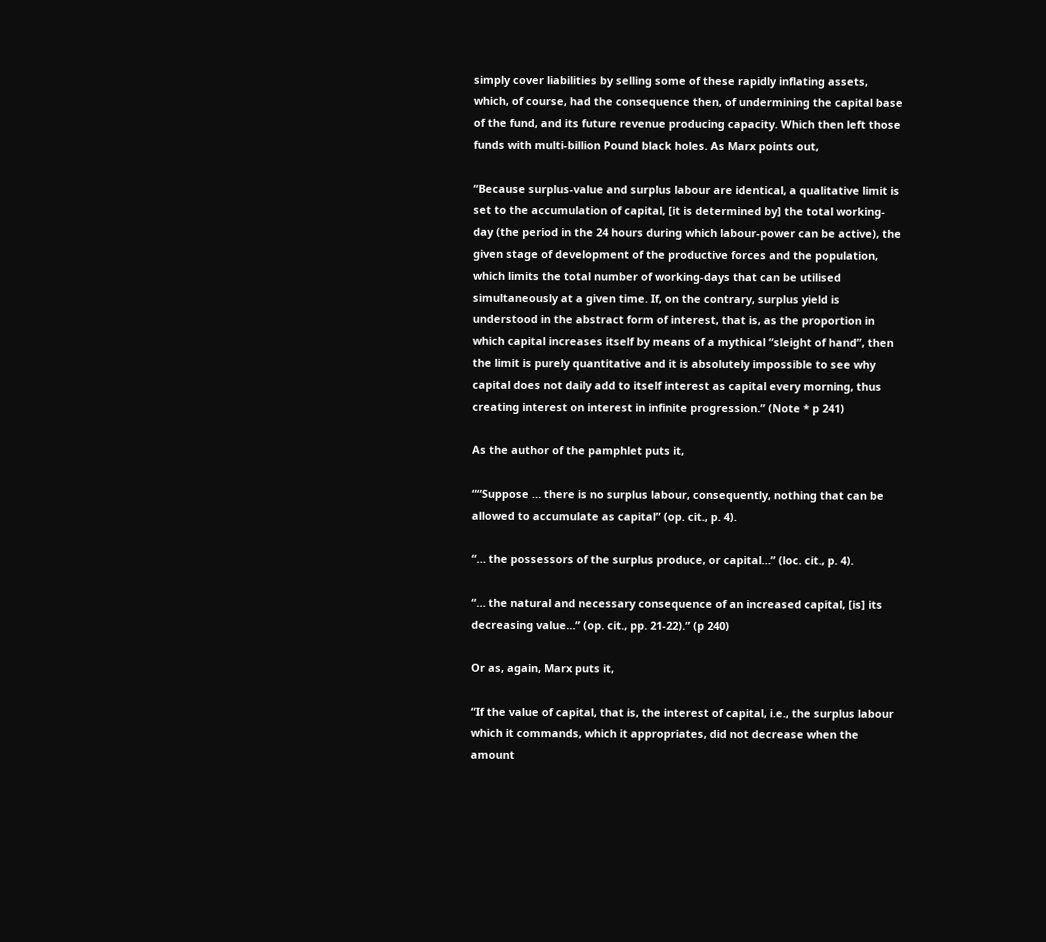simply cover liabilities by selling some of these rapidly inflating assets, which, of course, had the consequence then, of undermining the capital base of the fund, and its future revenue producing capacity. Which then left those funds with multi-billion Pound black holes. As Marx points out,

“Because surplus-value and surplus labour are identical, a qualitative limit is set to the accumulation of capital, [it is determined by] the total working-day (the period in the 24 hours during which labour-power can be active), the given stage of development of the productive forces and the population, which limits the total number of working-days that can be utilised simultaneously at a given time. If, on the contrary, surplus yield is understood in the abstract form of interest, that is, as the proportion in which capital increases itself by means of a mythical “sleight of hand”, then the limit is purely quantitative and it is absolutely impossible to see why capital does not daily add to itself interest as capital every morning, thus creating interest on interest in infinite progression.” (Note * p 241)

As the author of the pamphlet puts it,

““Suppose … there is no surplus labour, consequently, nothing that can be allowed to accumulate as capital” (op. cit., p. 4).

“… the possessors of the surplus produce, or capital…” (loc. cit., p. 4).

“… the natural and necessary consequence of an increased capital, [is] its decreasing value…” (op. cit., pp. 21-22).” (p 240)

Or as, again, Marx puts it,

“If the value of capital, that is, the interest of capital, i.e., the surplus labour which it commands, which it appropriates, did not decrease when the amount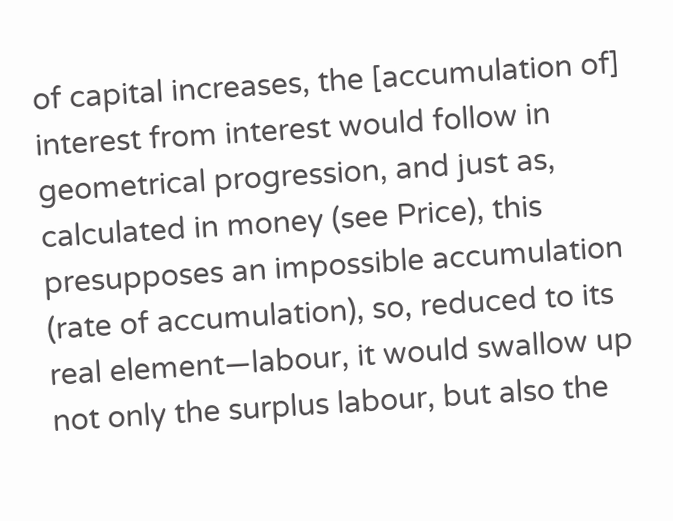of capital increases, the [accumulation of] interest from interest would follow in geometrical progression, and just as, calculated in money (see Price), this presupposes an impossible accumulation (rate of accumulation), so, reduced to its real element—labour, it would swallow up not only the surplus labour, but also the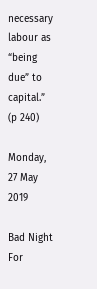necessary labour as “being due” to capital.” (p 240)

Monday, 27 May 2019

Bad Night For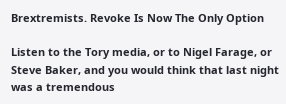Brextremists. Revoke Is Now The Only Option

Listen to the Tory media, or to Nigel Farage, or Steve Baker, and you would think that last night was a tremendous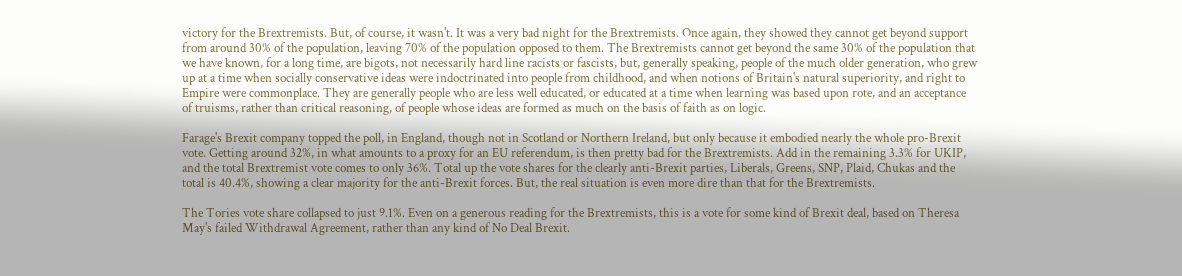victory for the Brextremists. But, of course, it wasn't. It was a very bad night for the Brextremists. Once again, they showed they cannot get beyond support from around 30% of the population, leaving 70% of the population opposed to them. The Brextremists cannot get beyond the same 30% of the population that we have known, for a long time, are bigots, not necessarily hard line racists or fascists, but, generally speaking, people of the much older generation, who grew up at a time when socially conservative ideas were indoctrinated into people from childhood, and when notions of Britain's natural superiority, and right to Empire were commonplace. They are generally people who are less well educated, or educated at a time when learning was based upon rote, and an acceptance of truisms, rather than critical reasoning, of people whose ideas are formed as much on the basis of faith as on logic.

Farage's Brexit company topped the poll, in England, though not in Scotland or Northern Ireland, but only because it embodied nearly the whole pro-Brexit vote. Getting around 32%, in what amounts to a proxy for an EU referendum, is then pretty bad for the Brextremists. Add in the remaining 3.3% for UKIP, and the total Brextremist vote comes to only 36%. Total up the vote shares for the clearly anti-Brexit parties, Liberals, Greens, SNP, Plaid, Chukas and the total is 40.4%, showing a clear majority for the anti-Brexit forces. But, the real situation is even more dire than that for the Brextremists.

The Tories vote share collapsed to just 9.1%. Even on a generous reading for the Brextremists, this is a vote for some kind of Brexit deal, based on Theresa May's failed Withdrawal Agreement, rather than any kind of No Deal Brexit.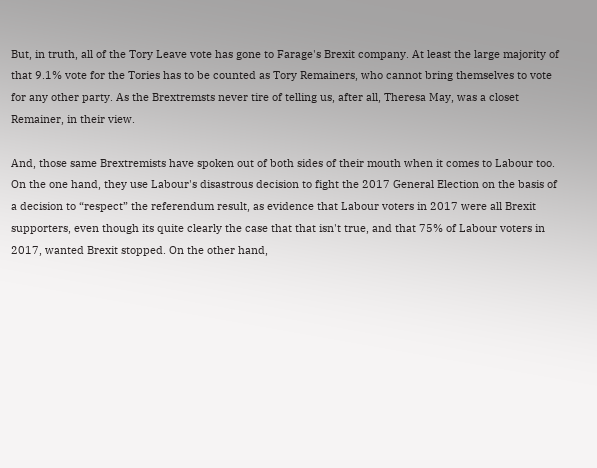But, in truth, all of the Tory Leave vote has gone to Farage's Brexit company. At least the large majority of that 9.1% vote for the Tories has to be counted as Tory Remainers, who cannot bring themselves to vote for any other party. As the Brextremsts never tire of telling us, after all, Theresa May, was a closet Remainer, in their view.

And, those same Brextremists have spoken out of both sides of their mouth when it comes to Labour too. On the one hand, they use Labour's disastrous decision to fight the 2017 General Election on the basis of a decision to “respect” the referendum result, as evidence that Labour voters in 2017 were all Brexit supporters, even though its quite clearly the case that that isn't true, and that 75% of Labour voters in 2017, wanted Brexit stopped. On the other hand,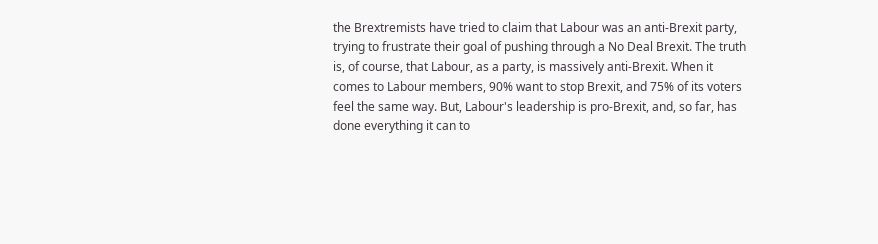the Brextremists have tried to claim that Labour was an anti-Brexit party, trying to frustrate their goal of pushing through a No Deal Brexit. The truth is, of course, that Labour, as a party, is massively anti-Brexit. When it comes to Labour members, 90% want to stop Brexit, and 75% of its voters feel the same way. But, Labour's leadership is pro-Brexit, and, so far, has done everything it can to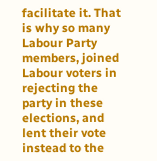facilitate it. That is why so many Labour Party members, joined Labour voters in rejecting the party in these elections, and lent their vote instead to the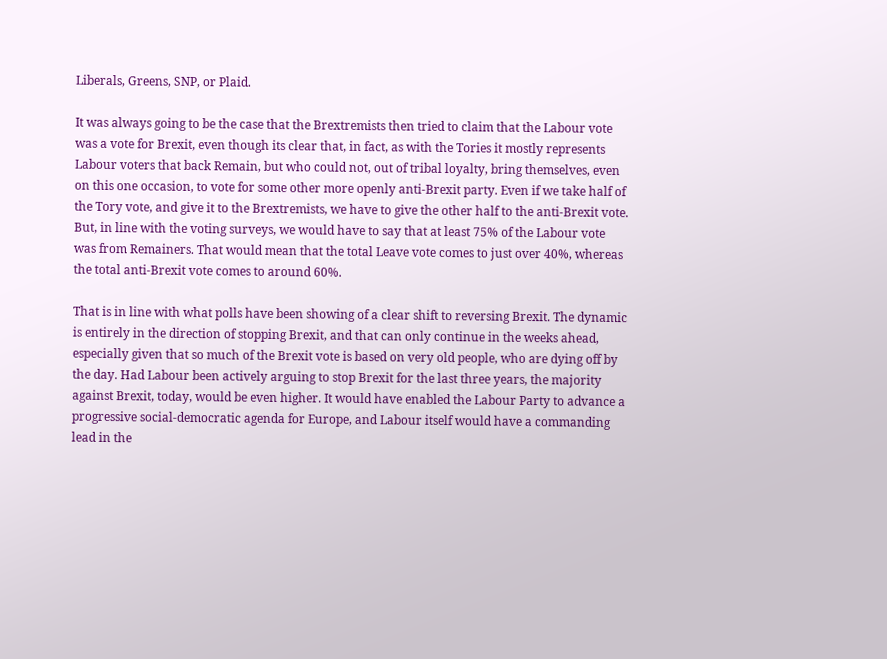Liberals, Greens, SNP, or Plaid.

It was always going to be the case that the Brextremists then tried to claim that the Labour vote was a vote for Brexit, even though its clear that, in fact, as with the Tories it mostly represents Labour voters that back Remain, but who could not, out of tribal loyalty, bring themselves, even on this one occasion, to vote for some other more openly anti-Brexit party. Even if we take half of the Tory vote, and give it to the Brextremists, we have to give the other half to the anti-Brexit vote. But, in line with the voting surveys, we would have to say that at least 75% of the Labour vote was from Remainers. That would mean that the total Leave vote comes to just over 40%, whereas the total anti-Brexit vote comes to around 60%.

That is in line with what polls have been showing of a clear shift to reversing Brexit. The dynamic is entirely in the direction of stopping Brexit, and that can only continue in the weeks ahead, especially given that so much of the Brexit vote is based on very old people, who are dying off by the day. Had Labour been actively arguing to stop Brexit for the last three years, the majority against Brexit, today, would be even higher. It would have enabled the Labour Party to advance a progressive social-democratic agenda for Europe, and Labour itself would have a commanding lead in the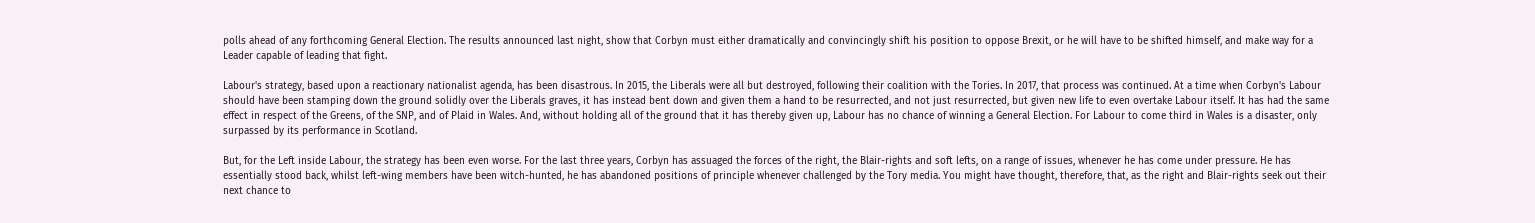polls ahead of any forthcoming General Election. The results announced last night, show that Corbyn must either dramatically and convincingly shift his position to oppose Brexit, or he will have to be shifted himself, and make way for a Leader capable of leading that fight.

Labour's strategy, based upon a reactionary nationalist agenda, has been disastrous. In 2015, the Liberals were all but destroyed, following their coalition with the Tories. In 2017, that process was continued. At a time when Corbyn's Labour should have been stamping down the ground solidly over the Liberals graves, it has instead bent down and given them a hand to be resurrected, and not just resurrected, but given new life to even overtake Labour itself. It has had the same effect in respect of the Greens, of the SNP, and of Plaid in Wales. And, without holding all of the ground that it has thereby given up, Labour has no chance of winning a General Election. For Labour to come third in Wales is a disaster, only surpassed by its performance in Scotland.

But, for the Left inside Labour, the strategy has been even worse. For the last three years, Corbyn has assuaged the forces of the right, the Blair-rights and soft lefts, on a range of issues, whenever he has come under pressure. He has essentially stood back, whilst left-wing members have been witch-hunted, he has abandoned positions of principle whenever challenged by the Tory media. You might have thought, therefore, that, as the right and Blair-rights seek out their next chance to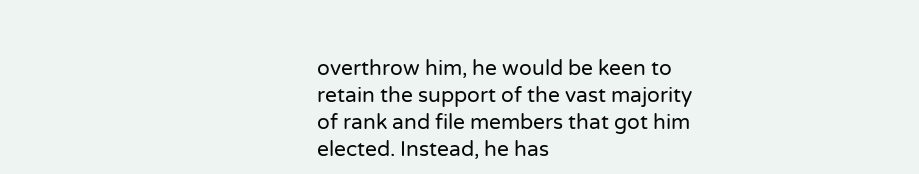overthrow him, he would be keen to retain the support of the vast majority of rank and file members that got him elected. Instead, he has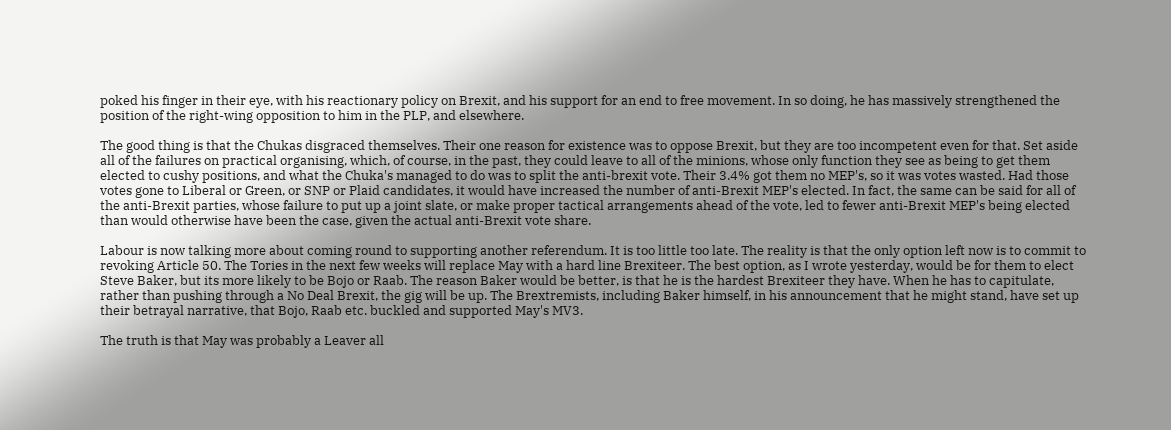poked his finger in their eye, with his reactionary policy on Brexit, and his support for an end to free movement. In so doing, he has massively strengthened the position of the right-wing opposition to him in the PLP, and elsewhere.

The good thing is that the Chukas disgraced themselves. Their one reason for existence was to oppose Brexit, but they are too incompetent even for that. Set aside all of the failures on practical organising, which, of course, in the past, they could leave to all of the minions, whose only function they see as being to get them elected to cushy positions, and what the Chuka's managed to do was to split the anti-brexit vote. Their 3.4% got them no MEP's, so it was votes wasted. Had those votes gone to Liberal or Green, or SNP or Plaid candidates, it would have increased the number of anti-Brexit MEP's elected. In fact, the same can be said for all of the anti-Brexit parties, whose failure to put up a joint slate, or make proper tactical arrangements ahead of the vote, led to fewer anti-Brexit MEP's being elected than would otherwise have been the case, given the actual anti-Brexit vote share.

Labour is now talking more about coming round to supporting another referendum. It is too little too late. The reality is that the only option left now is to commit to revoking Article 50. The Tories in the next few weeks will replace May with a hard line Brexiteer. The best option, as I wrote yesterday, would be for them to elect Steve Baker, but its more likely to be Bojo or Raab. The reason Baker would be better, is that he is the hardest Brexiteer they have. When he has to capitulate, rather than pushing through a No Deal Brexit, the gig will be up. The Brextremists, including Baker himself, in his announcement that he might stand, have set up their betrayal narrative, that Bojo, Raab etc. buckled and supported May's MV3.

The truth is that May was probably a Leaver all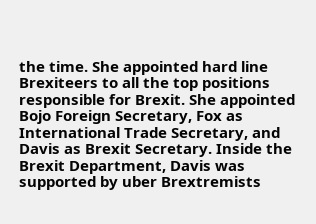the time. She appointed hard line Brexiteers to all the top positions responsible for Brexit. She appointed Bojo Foreign Secretary, Fox as International Trade Secretary, and Davis as Brexit Secretary. Inside the Brexit Department, Davis was supported by uber Brextremists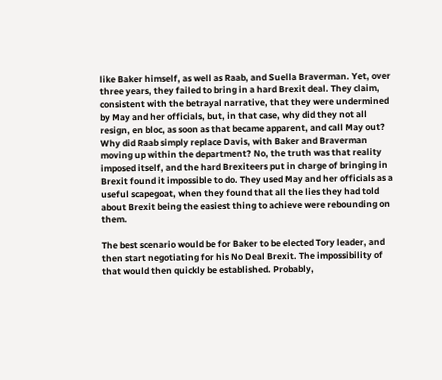like Baker himself, as well as Raab, and Suella Braverman. Yet, over three years, they failed to bring in a hard Brexit deal. They claim, consistent with the betrayal narrative, that they were undermined by May and her officials, but, in that case, why did they not all resign, en bloc, as soon as that became apparent, and call May out? Why did Raab simply replace Davis, with Baker and Braverman moving up within the department? No, the truth was that reality imposed itself, and the hard Brexiteers put in charge of bringing in Brexit found it impossible to do. They used May and her officials as a useful scapegoat, when they found that all the lies they had told about Brexit being the easiest thing to achieve were rebounding on them.

The best scenario would be for Baker to be elected Tory leader, and then start negotiating for his No Deal Brexit. The impossibility of that would then quickly be established. Probably,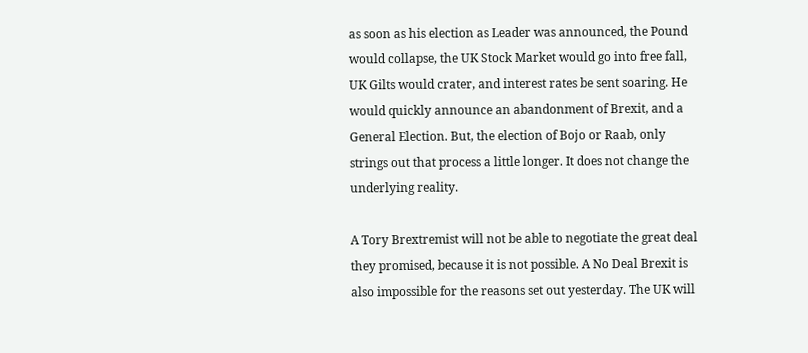as soon as his election as Leader was announced, the Pound would collapse, the UK Stock Market would go into free fall, UK Gilts would crater, and interest rates be sent soaring. He would quickly announce an abandonment of Brexit, and a General Election. But, the election of Bojo or Raab, only strings out that process a little longer. It does not change the underlying reality.

A Tory Brextremist will not be able to negotiate the great deal they promised, because it is not possible. A No Deal Brexit is also impossible for the reasons set out yesterday. The UK will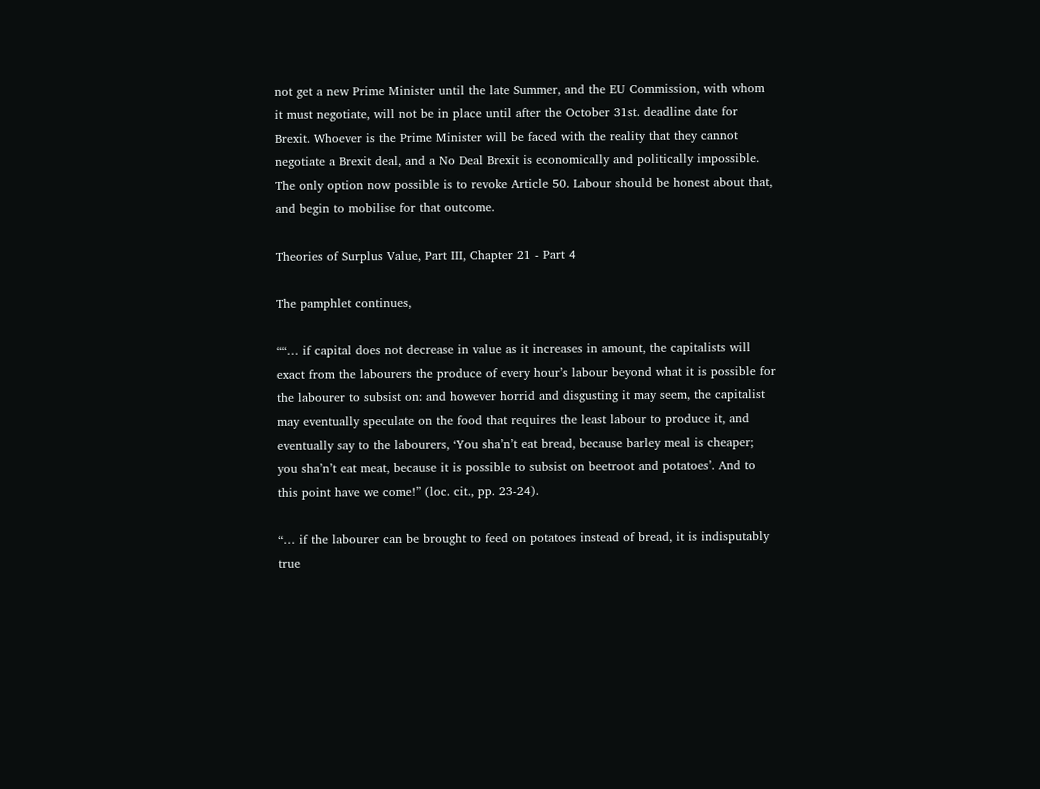not get a new Prime Minister until the late Summer, and the EU Commission, with whom it must negotiate, will not be in place until after the October 31st. deadline date for Brexit. Whoever is the Prime Minister will be faced with the reality that they cannot negotiate a Brexit deal, and a No Deal Brexit is economically and politically impossible. The only option now possible is to revoke Article 50. Labour should be honest about that, and begin to mobilise for that outcome.

Theories of Surplus Value, Part III, Chapter 21 - Part 4

The pamphlet continues,

““… if capital does not decrease in value as it increases in amount, the capitalists will exact from the labourers the produce of every hour’s labour beyond what it is possible for the labourer to subsist on: and however horrid and disgusting it may seem, the capitalist may eventually speculate on the food that requires the least labour to produce it, and eventually say to the labourers, ‘You sha’n’t eat bread, because barley meal is cheaper; you sha’n’t eat meat, because it is possible to subsist on beetroot and potatoes’. And to this point have we come!” (loc. cit., pp. 23-24).

“… if the labourer can be brought to feed on potatoes instead of bread, it is indisputably true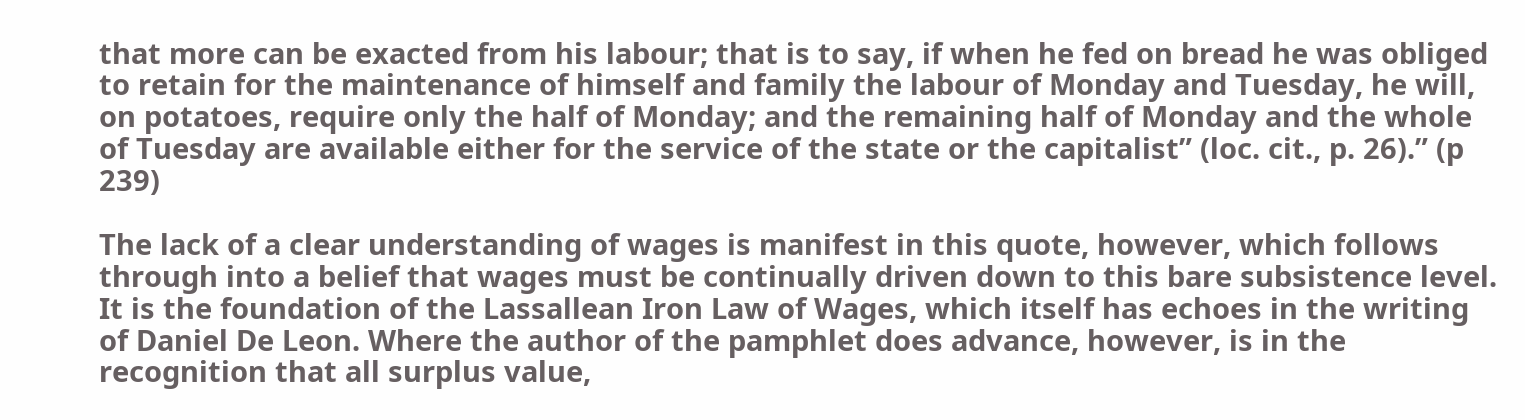that more can be exacted from his labour; that is to say, if when he fed on bread he was obliged to retain for the maintenance of himself and family the labour of Monday and Tuesday, he will, on potatoes, require only the half of Monday; and the remaining half of Monday and the whole of Tuesday are available either for the service of the state or the capitalist” (loc. cit., p. 26).” (p 239)

The lack of a clear understanding of wages is manifest in this quote, however, which follows through into a belief that wages must be continually driven down to this bare subsistence level. It is the foundation of the Lassallean Iron Law of Wages, which itself has echoes in the writing of Daniel De Leon. Where the author of the pamphlet does advance, however, is in the recognition that all surplus value,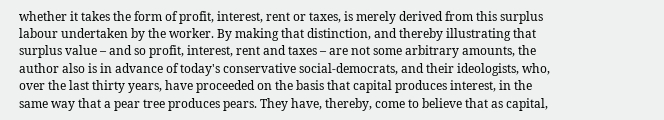whether it takes the form of profit, interest, rent or taxes, is merely derived from this surplus labour undertaken by the worker. By making that distinction, and thereby illustrating that surplus value – and so profit, interest, rent and taxes – are not some arbitrary amounts, the author also is in advance of today's conservative social-democrats, and their ideologists, who, over the last thirty years, have proceeded on the basis that capital produces interest, in the same way that a pear tree produces pears. They have, thereby, come to believe that as capital,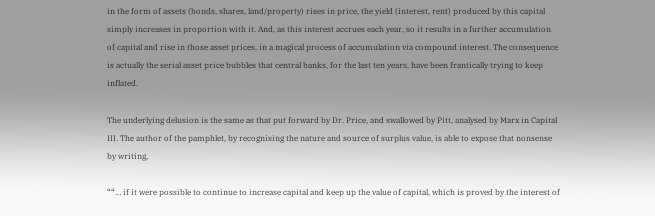in the form of assets (bonds, shares, land/property) rises in price, the yield (interest, rent) produced by this capital simply increases in proportion with it. And, as this interest accrues each year, so it results in a further accumulation of capital and rise in those asset prices, in a magical process of accumulation via compound interest. The consequence is actually the serial asset price bubbles that central banks, for the last ten years, have been frantically trying to keep inflated.

The underlying delusion is the same as that put forward by Dr. Price, and swallowed by Pitt, analysed by Marx in Capital III. The author of the pamphlet, by recognising the nature and source of surplus value, is able to expose that nonsense by writing,

““… if it were possible to continue to increase capital and keep up the value of capital, which is proved by the interest of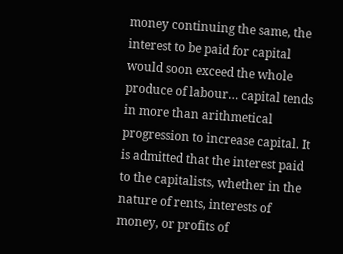money continuing the same, the interest to be paid for capital would soon exceed the whole produce of labour… capital tends in more than arithmetical progression to increase capital. It is admitted that the interest paid to the capitalists, whether in the nature of rents, interests of money, or profits of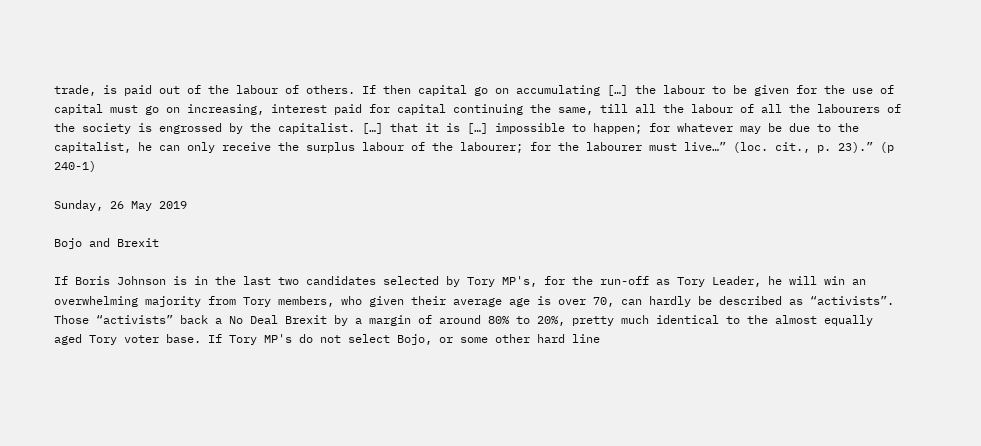trade, is paid out of the labour of others. If then capital go on accumulating […] the labour to be given for the use of capital must go on increasing, interest paid for capital continuing the same, till all the labour of all the labourers of the society is engrossed by the capitalist. […] that it is […] impossible to happen; for whatever may be due to the capitalist, he can only receive the surplus labour of the labourer; for the labourer must live…” (loc. cit., p. 23).” (p 240-1)

Sunday, 26 May 2019

Bojo and Brexit

If Boris Johnson is in the last two candidates selected by Tory MP's, for the run-off as Tory Leader, he will win an overwhelming majority from Tory members, who given their average age is over 70, can hardly be described as “activists”. Those “activists” back a No Deal Brexit by a margin of around 80% to 20%, pretty much identical to the almost equally aged Tory voter base. If Tory MP's do not select Bojo, or some other hard line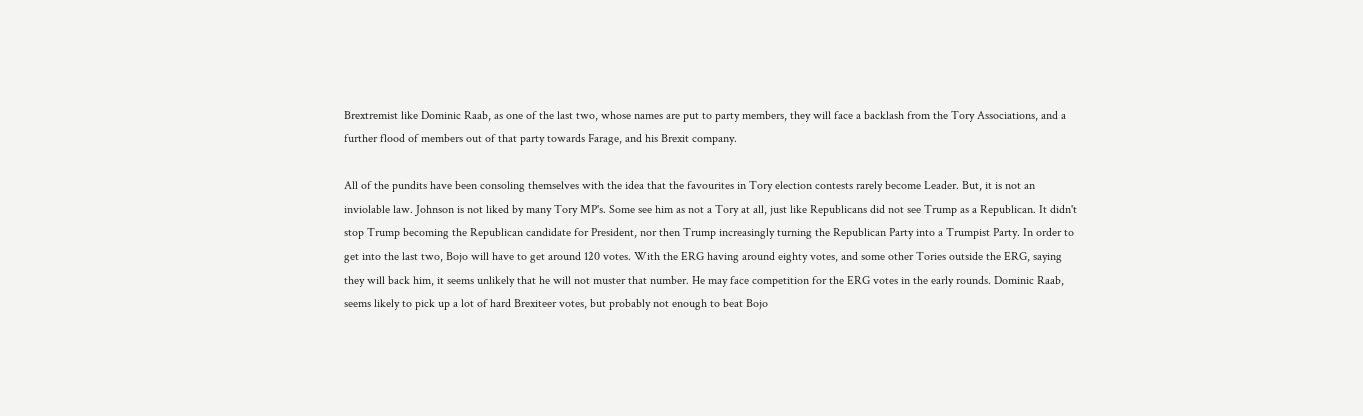Brextremist like Dominic Raab, as one of the last two, whose names are put to party members, they will face a backlash from the Tory Associations, and a further flood of members out of that party towards Farage, and his Brexit company.

All of the pundits have been consoling themselves with the idea that the favourites in Tory election contests rarely become Leader. But, it is not an inviolable law. Johnson is not liked by many Tory MP's. Some see him as not a Tory at all, just like Republicans did not see Trump as a Republican. It didn't stop Trump becoming the Republican candidate for President, nor then Trump increasingly turning the Republican Party into a Trumpist Party. In order to get into the last two, Bojo will have to get around 120 votes. With the ERG having around eighty votes, and some other Tories outside the ERG, saying they will back him, it seems unlikely that he will not muster that number. He may face competition for the ERG votes in the early rounds. Dominic Raab, seems likely to pick up a lot of hard Brexiteer votes, but probably not enough to beat Bojo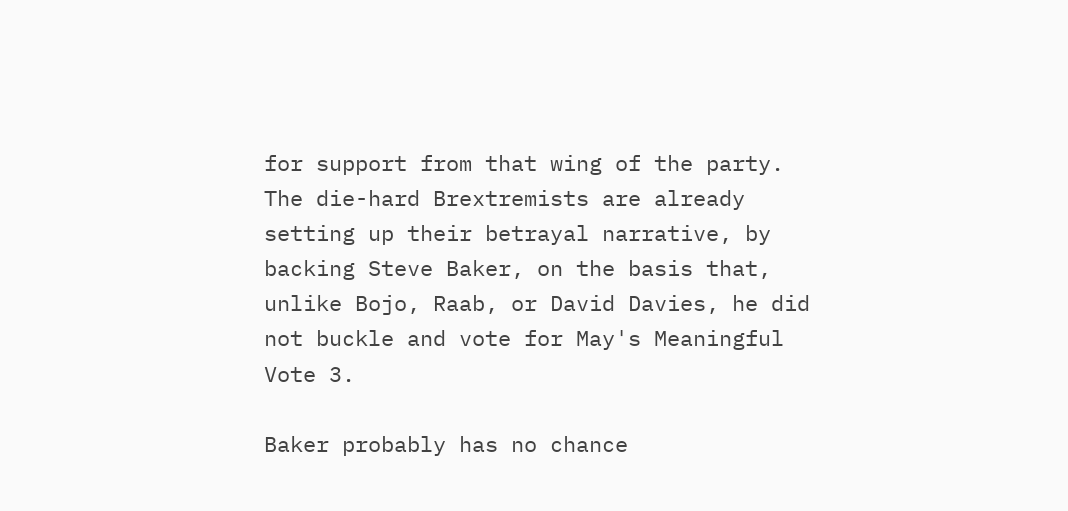for support from that wing of the party. The die-hard Brextremists are already setting up their betrayal narrative, by backing Steve Baker, on the basis that, unlike Bojo, Raab, or David Davies, he did not buckle and vote for May's Meaningful Vote 3.

Baker probably has no chance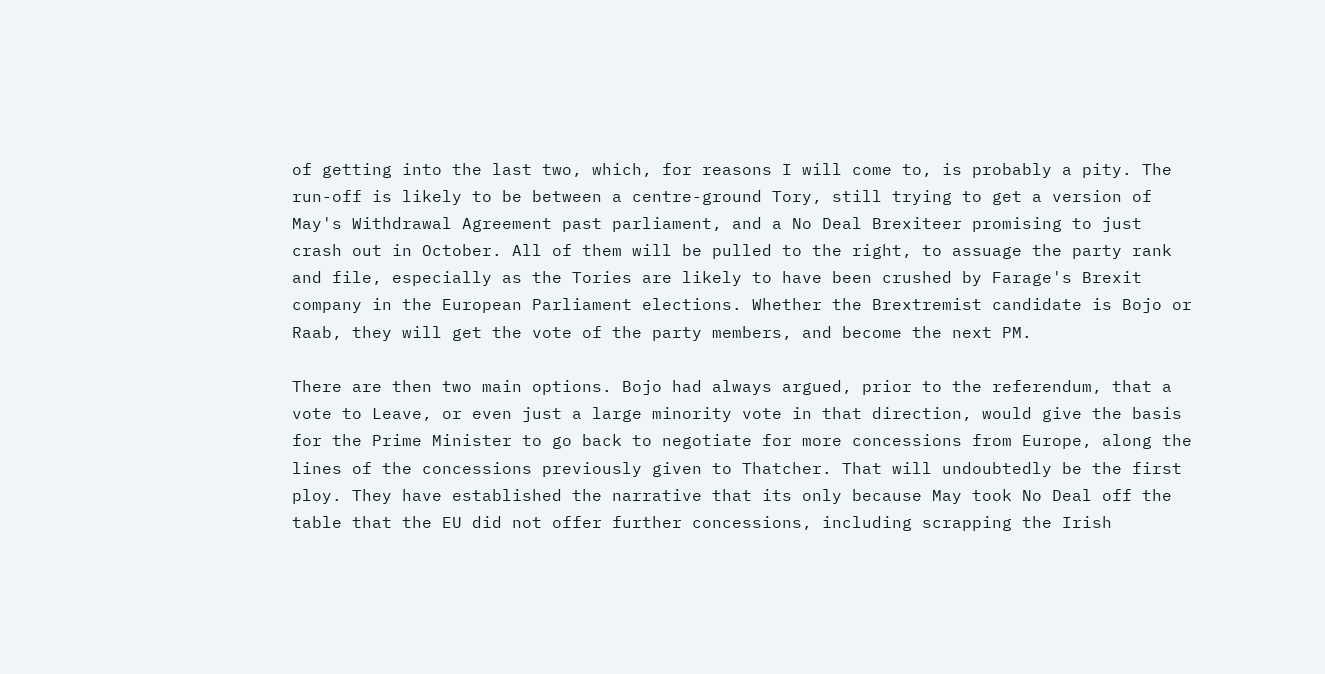of getting into the last two, which, for reasons I will come to, is probably a pity. The run-off is likely to be between a centre-ground Tory, still trying to get a version of May's Withdrawal Agreement past parliament, and a No Deal Brexiteer promising to just crash out in October. All of them will be pulled to the right, to assuage the party rank and file, especially as the Tories are likely to have been crushed by Farage's Brexit company in the European Parliament elections. Whether the Brextremist candidate is Bojo or Raab, they will get the vote of the party members, and become the next PM.

There are then two main options. Bojo had always argued, prior to the referendum, that a vote to Leave, or even just a large minority vote in that direction, would give the basis for the Prime Minister to go back to negotiate for more concessions from Europe, along the lines of the concessions previously given to Thatcher. That will undoubtedly be the first ploy. They have established the narrative that its only because May took No Deal off the table that the EU did not offer further concessions, including scrapping the Irish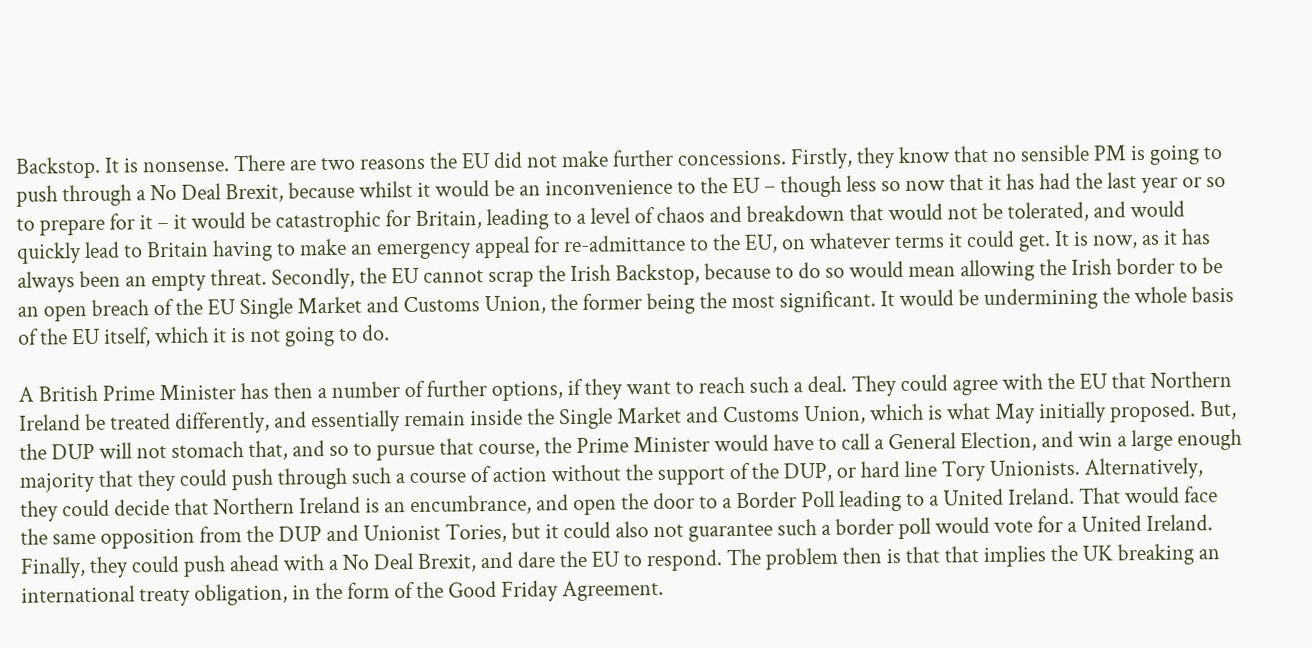Backstop. It is nonsense. There are two reasons the EU did not make further concessions. Firstly, they know that no sensible PM is going to push through a No Deal Brexit, because whilst it would be an inconvenience to the EU – though less so now that it has had the last year or so to prepare for it – it would be catastrophic for Britain, leading to a level of chaos and breakdown that would not be tolerated, and would quickly lead to Britain having to make an emergency appeal for re-admittance to the EU, on whatever terms it could get. It is now, as it has always been an empty threat. Secondly, the EU cannot scrap the Irish Backstop, because to do so would mean allowing the Irish border to be an open breach of the EU Single Market and Customs Union, the former being the most significant. It would be undermining the whole basis of the EU itself, which it is not going to do.

A British Prime Minister has then a number of further options, if they want to reach such a deal. They could agree with the EU that Northern Ireland be treated differently, and essentially remain inside the Single Market and Customs Union, which is what May initially proposed. But, the DUP will not stomach that, and so to pursue that course, the Prime Minister would have to call a General Election, and win a large enough majority that they could push through such a course of action without the support of the DUP, or hard line Tory Unionists. Alternatively, they could decide that Northern Ireland is an encumbrance, and open the door to a Border Poll leading to a United Ireland. That would face the same opposition from the DUP and Unionist Tories, but it could also not guarantee such a border poll would vote for a United Ireland. Finally, they could push ahead with a No Deal Brexit, and dare the EU to respond. The problem then is that that implies the UK breaking an international treaty obligation, in the form of the Good Friday Agreement.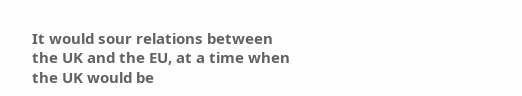It would sour relations between the UK and the EU, at a time when the UK would be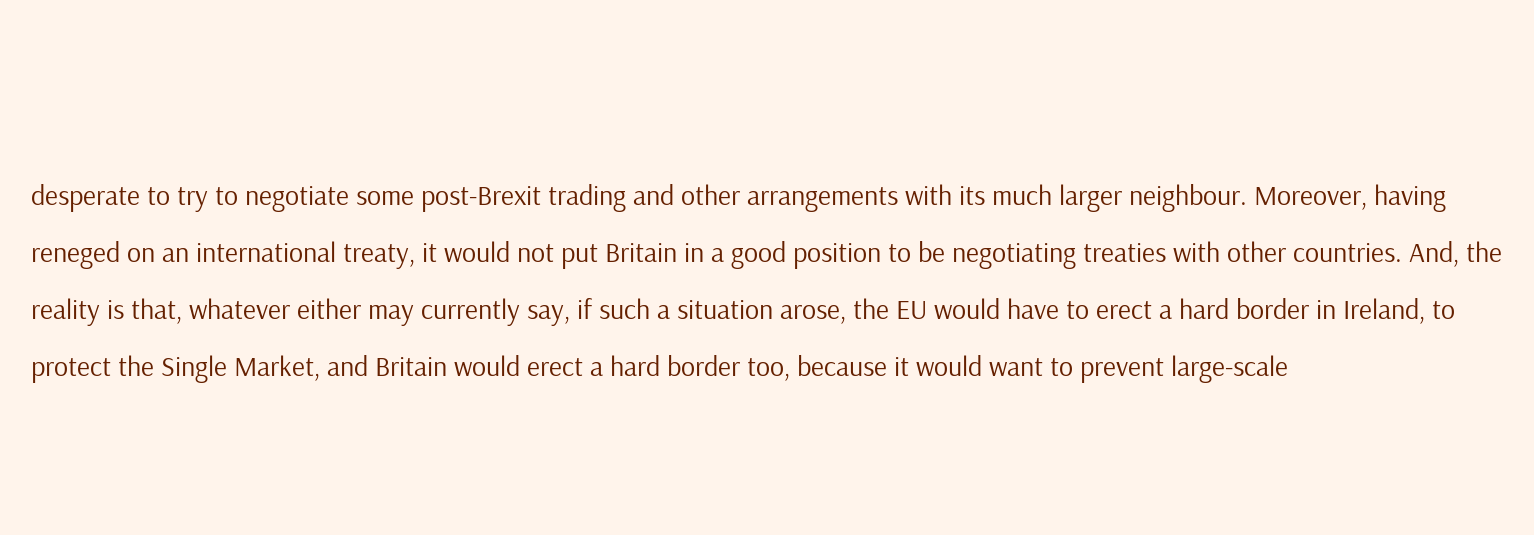desperate to try to negotiate some post-Brexit trading and other arrangements with its much larger neighbour. Moreover, having reneged on an international treaty, it would not put Britain in a good position to be negotiating treaties with other countries. And, the reality is that, whatever either may currently say, if such a situation arose, the EU would have to erect a hard border in Ireland, to protect the Single Market, and Britain would erect a hard border too, because it would want to prevent large-scale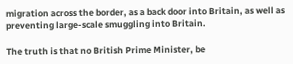migration across the border, as a back door into Britain, as well as preventing large-scale smuggling into Britain.

The truth is that no British Prime Minister, be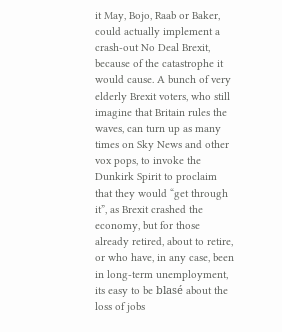it May, Bojo, Raab or Baker, could actually implement a crash-out No Deal Brexit, because of the catastrophe it would cause. A bunch of very elderly Brexit voters, who still imagine that Britain rules the waves, can turn up as many times on Sky News and other vox pops, to invoke the Dunkirk Spirit to proclaim that they would “get through it”, as Brexit crashed the economy, but for those already retired, about to retire, or who have, in any case, been in long-term unemployment, its easy to be blasé about the loss of jobs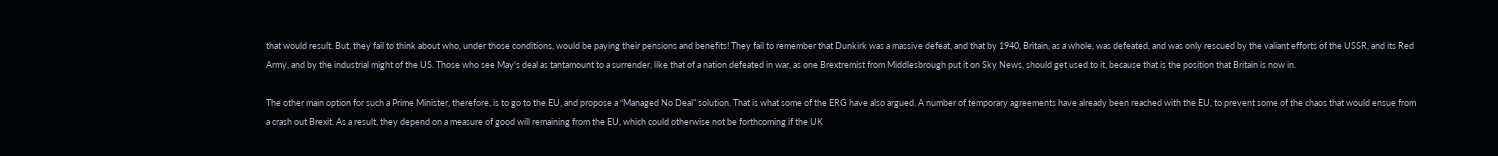that would result. But, they fail to think about who, under those conditions, would be paying their pensions and benefits! They fail to remember that Dunkirk was a massive defeat, and that by 1940, Britain, as a whole, was defeated, and was only rescued by the valiant efforts of the USSR, and its Red Army, and by the industrial might of the US. Those who see May's deal as tantamount to a surrender, like that of a nation defeated in war, as one Brextremist from Middlesbrough put it on Sky News, should get used to it, because that is the position that Britain is now in.

The other main option for such a Prime Minister, therefore, is to go to the EU, and propose a “Managed No Deal” solution. That is what some of the ERG have also argued. A number of temporary agreements have already been reached with the EU, to prevent some of the chaos that would ensue from a crash out Brexit. As a result, they depend on a measure of good will remaining from the EU, which could otherwise not be forthcoming if the UK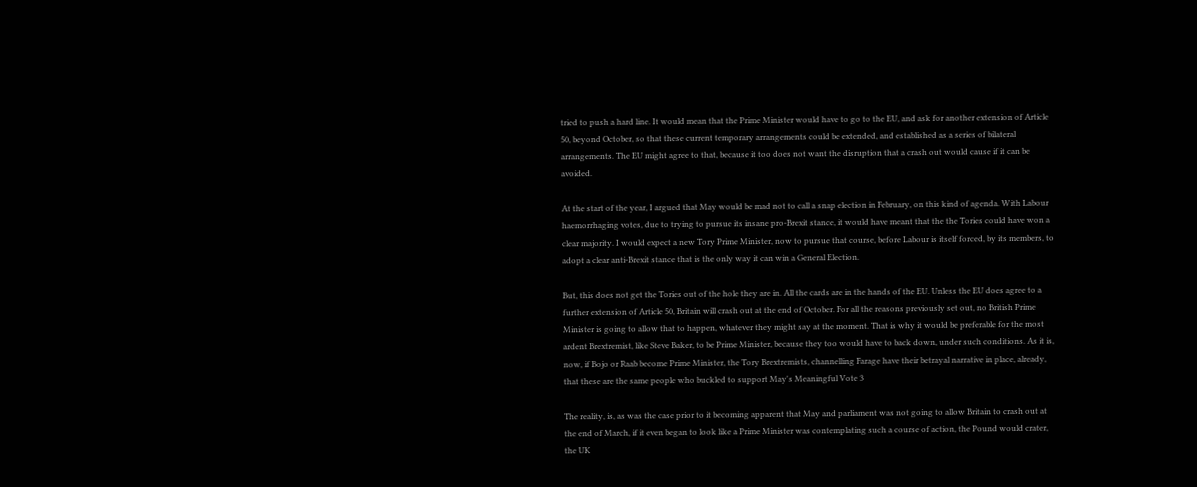tried to push a hard line. It would mean that the Prime Minister would have to go to the EU, and ask for another extension of Article 50, beyond October, so that these current temporary arrangements could be extended, and established as a series of bilateral arrangements. The EU might agree to that, because it too does not want the disruption that a crash out would cause if it can be avoided.

At the start of the year, I argued that May would be mad not to call a snap election in February, on this kind of agenda. With Labour haemorrhaging votes, due to trying to pursue its insane pro-Brexit stance, it would have meant that the the Tories could have won a clear majority. I would expect a new Tory Prime Minister, now to pursue that course, before Labour is itself forced, by its members, to adopt a clear anti-Brexit stance that is the only way it can win a General Election.

But, this does not get the Tories out of the hole they are in. All the cards are in the hands of the EU. Unless the EU does agree to a further extension of Article 50, Britain will crash out at the end of October. For all the reasons previously set out, no British Prime Minister is going to allow that to happen, whatever they might say at the moment. That is why it would be preferable for the most ardent Brextremist, like Steve Baker, to be Prime Minister, because they too would have to back down, under such conditions. As it is, now, if Bojo or Raab become Prime Minister, the Tory Brextremists, channelling Farage have their betrayal narrative in place, already, that these are the same people who buckled to support May's Meaningful Vote 3

The reality, is, as was the case prior to it becoming apparent that May and parliament was not going to allow Britain to crash out at the end of March, if it even began to look like a Prime Minister was contemplating such a course of action, the Pound would crater, the UK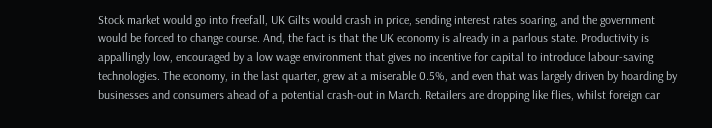Stock market would go into freefall, UK Gilts would crash in price, sending interest rates soaring, and the government would be forced to change course. And, the fact is that the UK economy is already in a parlous state. Productivity is appallingly low, encouraged by a low wage environment that gives no incentive for capital to introduce labour-saving technologies. The economy, in the last quarter, grew at a miserable 0.5%, and even that was largely driven by hoarding by businesses and consumers ahead of a potential crash-out in March. Retailers are dropping like flies, whilst foreign car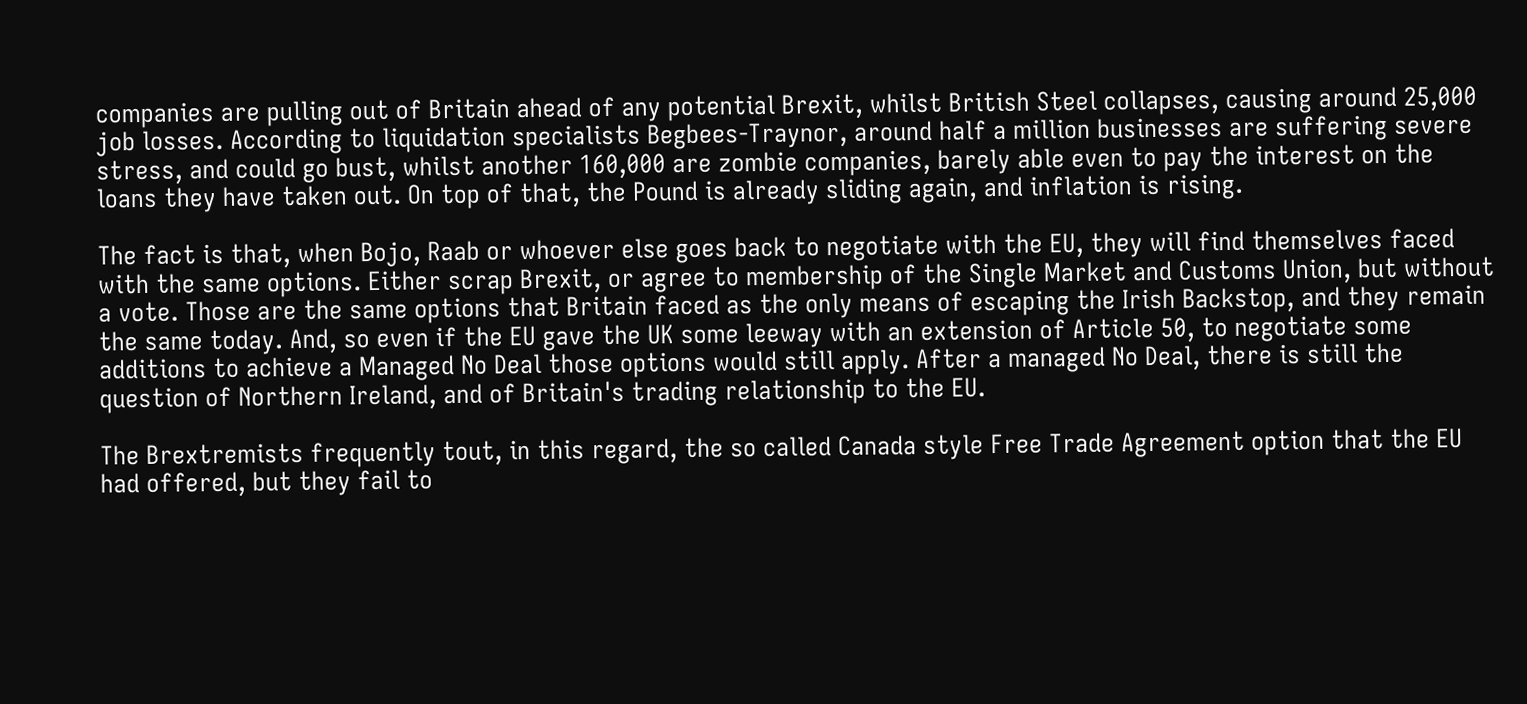companies are pulling out of Britain ahead of any potential Brexit, whilst British Steel collapses, causing around 25,000 job losses. According to liquidation specialists Begbees-Traynor, around half a million businesses are suffering severe stress, and could go bust, whilst another 160,000 are zombie companies, barely able even to pay the interest on the loans they have taken out. On top of that, the Pound is already sliding again, and inflation is rising.

The fact is that, when Bojo, Raab or whoever else goes back to negotiate with the EU, they will find themselves faced with the same options. Either scrap Brexit, or agree to membership of the Single Market and Customs Union, but without a vote. Those are the same options that Britain faced as the only means of escaping the Irish Backstop, and they remain the same today. And, so even if the EU gave the UK some leeway with an extension of Article 50, to negotiate some additions to achieve a Managed No Deal those options would still apply. After a managed No Deal, there is still the question of Northern Ireland, and of Britain's trading relationship to the EU.

The Brextremists frequently tout, in this regard, the so called Canada style Free Trade Agreement option that the EU had offered, but they fail to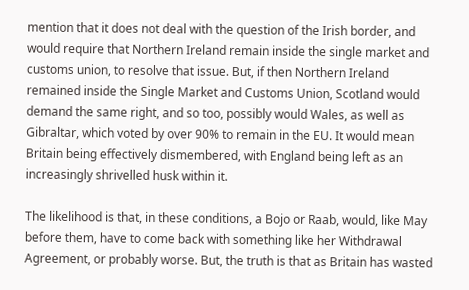mention that it does not deal with the question of the Irish border, and would require that Northern Ireland remain inside the single market and customs union, to resolve that issue. But, if then Northern Ireland remained inside the Single Market and Customs Union, Scotland would demand the same right, and so too, possibly would Wales, as well as Gibraltar, which voted by over 90% to remain in the EU. It would mean Britain being effectively dismembered, with England being left as an increasingly shrivelled husk within it.

The likelihood is that, in these conditions, a Bojo or Raab, would, like May before them, have to come back with something like her Withdrawal Agreement, or probably worse. But, the truth is that as Britain has wasted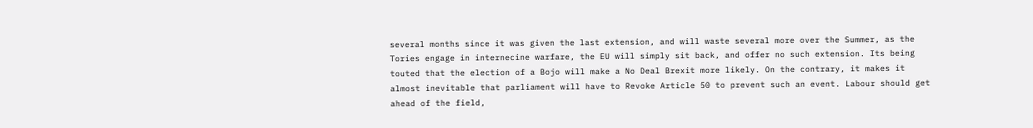several months since it was given the last extension, and will waste several more over the Summer, as the Tories engage in internecine warfare, the EU will simply sit back, and offer no such extension. Its being touted that the election of a Bojo will make a No Deal Brexit more likely. On the contrary, it makes it almost inevitable that parliament will have to Revoke Article 50 to prevent such an event. Labour should get ahead of the field,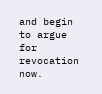and begin to argue for revocation now.